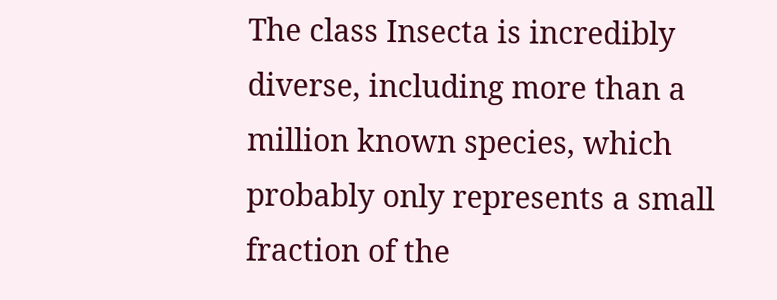The class Insecta is incredibly diverse, including more than a million known species, which probably only represents a small fraction of the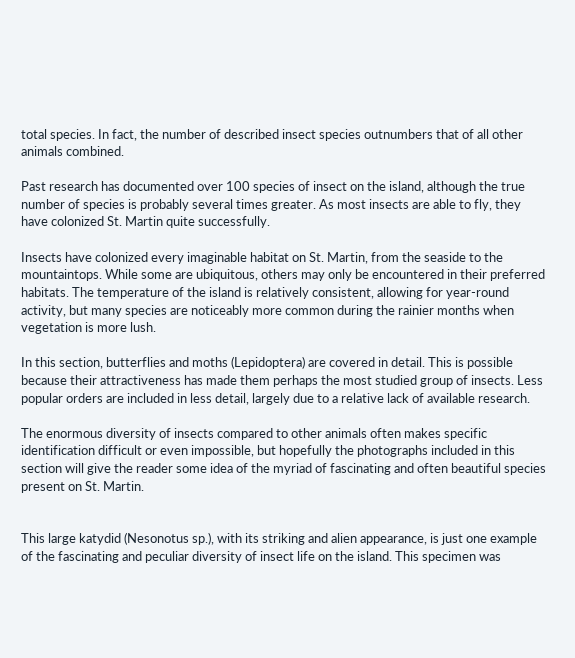total species. In fact, the number of described insect species outnumbers that of all other animals combined.

Past research has documented over 100 species of insect on the island, although the true number of species is probably several times greater. As most insects are able to fly, they have colonized St. Martin quite successfully.

Insects have colonized every imaginable habitat on St. Martin, from the seaside to the mountaintops. While some are ubiquitous, others may only be encountered in their preferred habitats. The temperature of the island is relatively consistent, allowing for year-round activity, but many species are noticeably more common during the rainier months when vegetation is more lush.

In this section, butterflies and moths (Lepidoptera) are covered in detail. This is possible because their attractiveness has made them perhaps the most studied group of insects. Less popular orders are included in less detail, largely due to a relative lack of available research.

The enormous diversity of insects compared to other animals often makes specific identification difficult or even impossible, but hopefully the photographs included in this section will give the reader some idea of the myriad of fascinating and often beautiful species present on St. Martin.


This large katydid (Nesonotus sp.), with its striking and alien appearance, is just one example of the fascinating and peculiar diversity of insect life on the island. This specimen was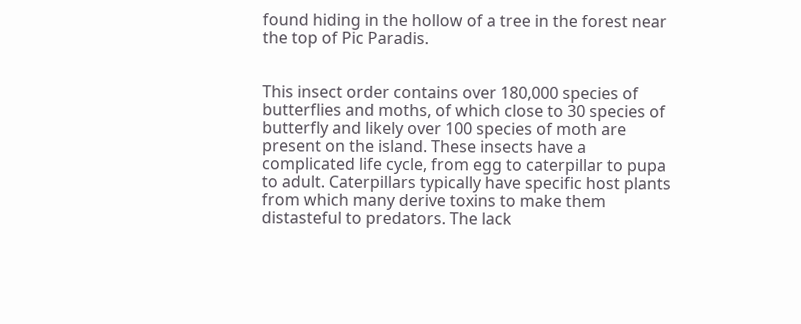found hiding in the hollow of a tree in the forest near the top of Pic Paradis.


This insect order contains over 180,000 species of butterflies and moths, of which close to 30 species of butterfly and likely over 100 species of moth are present on the island. These insects have a complicated life cycle, from egg to caterpillar to pupa to adult. Caterpillars typically have specific host plants from which many derive toxins to make them distasteful to predators. The lack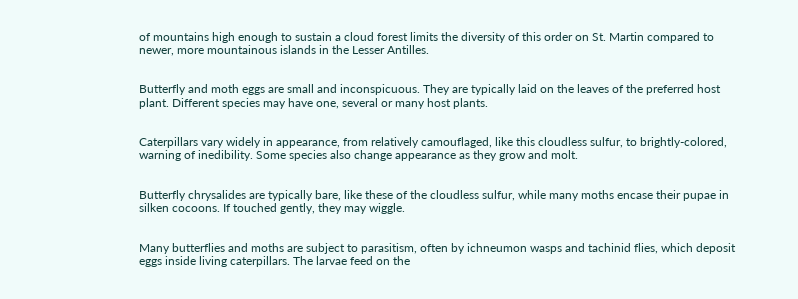of mountains high enough to sustain a cloud forest limits the diversity of this order on St. Martin compared to newer, more mountainous islands in the Lesser Antilles.


Butterfly and moth eggs are small and inconspicuous. They are typically laid on the leaves of the preferred host plant. Different species may have one, several or many host plants.


Caterpillars vary widely in appearance, from relatively camouflaged, like this cloudless sulfur, to brightly-colored, warning of inedibility. Some species also change appearance as they grow and molt.


Butterfly chrysalides are typically bare, like these of the cloudless sulfur, while many moths encase their pupae in silken cocoons. If touched gently, they may wiggle.


Many butterflies and moths are subject to parasitism, often by ichneumon wasps and tachinid flies, which deposit eggs inside living caterpillars. The larvae feed on the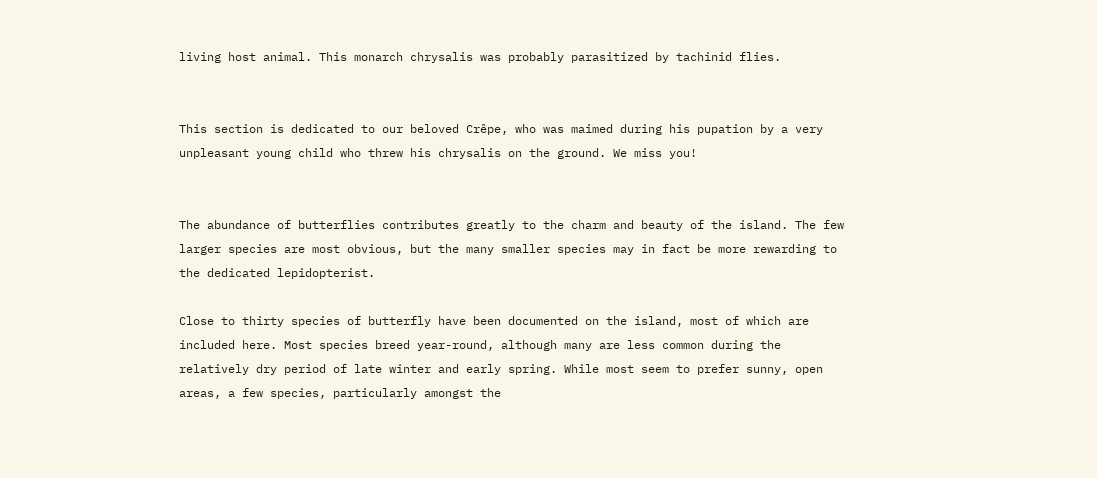living host animal. This monarch chrysalis was probably parasitized by tachinid flies.


This section is dedicated to our beloved Crêpe, who was maimed during his pupation by a very unpleasant young child who threw his chrysalis on the ground. We miss you!


The abundance of butterflies contributes greatly to the charm and beauty of the island. The few larger species are most obvious, but the many smaller species may in fact be more rewarding to the dedicated lepidopterist.

Close to thirty species of butterfly have been documented on the island, most of which are included here. Most species breed year-round, although many are less common during the relatively dry period of late winter and early spring. While most seem to prefer sunny, open areas, a few species, particularly amongst the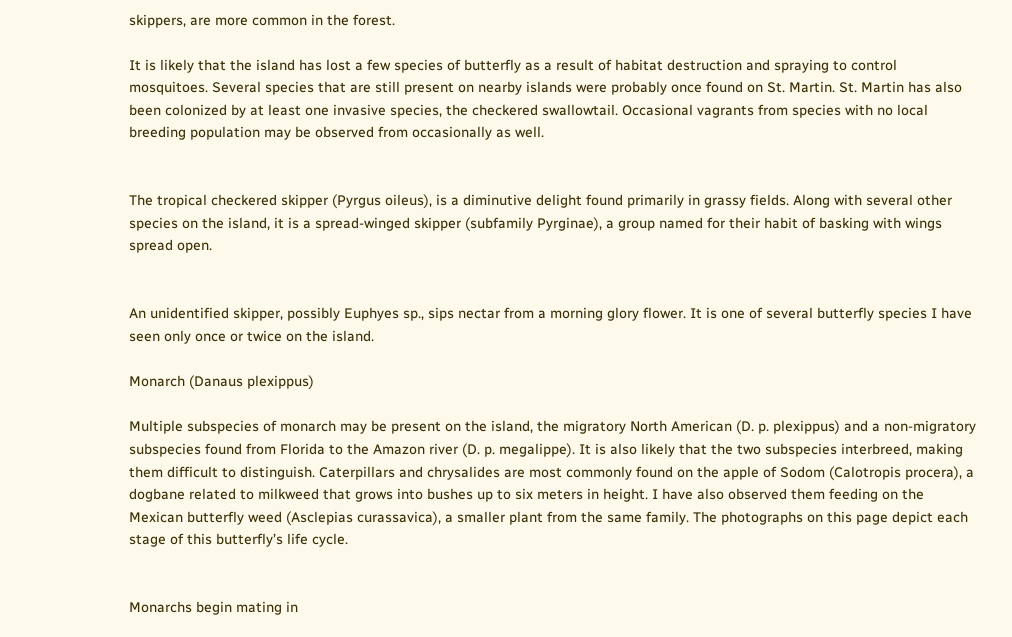skippers, are more common in the forest.

It is likely that the island has lost a few species of butterfly as a result of habitat destruction and spraying to control mosquitoes. Several species that are still present on nearby islands were probably once found on St. Martin. St. Martin has also been colonized by at least one invasive species, the checkered swallowtail. Occasional vagrants from species with no local breeding population may be observed from occasionally as well.


The tropical checkered skipper (Pyrgus oileus), is a diminutive delight found primarily in grassy fields. Along with several other species on the island, it is a spread-winged skipper (subfamily Pyrginae), a group named for their habit of basking with wings spread open.


An unidentified skipper, possibly Euphyes sp., sips nectar from a morning glory flower. It is one of several butterfly species I have seen only once or twice on the island.

Monarch (Danaus plexippus)

Multiple subspecies of monarch may be present on the island, the migratory North American (D. p. plexippus) and a non-migratory subspecies found from Florida to the Amazon river (D. p. megalippe). It is also likely that the two subspecies interbreed, making them difficult to distinguish. Caterpillars and chrysalides are most commonly found on the apple of Sodom (Calotropis procera), a dogbane related to milkweed that grows into bushes up to six meters in height. I have also observed them feeding on the Mexican butterfly weed (Asclepias curassavica), a smaller plant from the same family. The photographs on this page depict each stage of this butterfly’s life cycle.


Monarchs begin mating in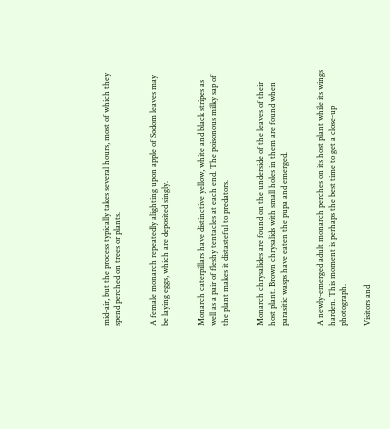mid-air, but the process typically takes several hours, most of which they spend perched on trees or plants.


A female monarch repeatedly alighting upon apple of Sodom leaves may be laying eggs, which are deposited singly.


Monarch caterpillars have distinctive yellow, white and black stripes as well as a pair of fleshy tentacles at each end. The poisonous milky sap of the plant makes it distasteful to predators.


Monarch chrysalides are found on the underside of the leaves of their host plant. Brown chrysalids with small holes in them are found when parasitic wasps have eaten the pupa and emerged.


A newly-emerged adult monarch perches on its host plant while its wings harden. This moment is perhaps the best time to get a close-up photograph.

Visitors and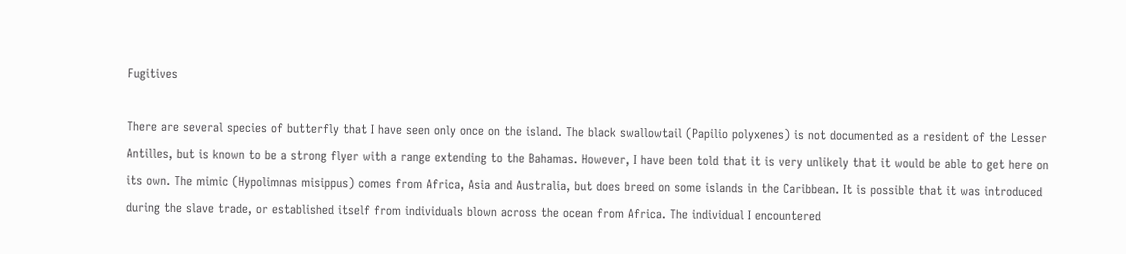Fugitives

There are several species of butterfly that I have seen only once on the island. The black swallowtail (Papilio polyxenes) is not documented as a resident of the Lesser Antilles, but is known to be a strong flyer with a range extending to the Bahamas. However, I have been told that it is very unlikely that it would be able to get here on its own. The mimic (Hypolimnas misippus) comes from Africa, Asia and Australia, but does breed on some islands in the Caribbean. It is possible that it was introduced during the slave trade, or established itself from individuals blown across the ocean from Africa. The individual I encountered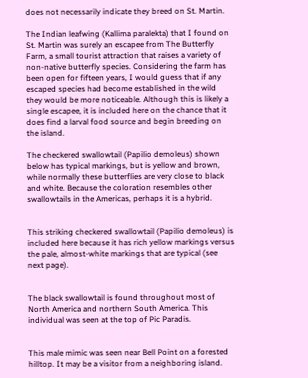does not necessarily indicate they breed on St. Martin.

The Indian leafwing (Kallima paralekta) that I found on St. Martin was surely an escapee from The Butterfly Farm, a small tourist attraction that raises a variety of non-native butterfly species. Considering the farm has been open for fifteen years, I would guess that if any escaped species had become established in the wild they would be more noticeable. Although this is likely a single escapee, it is included here on the chance that it does find a larval food source and begin breeding on the island.

The checkered swallowtail (Papilio demoleus) shown below has typical markings, but is yellow and brown, while normally these butterflies are very close to black and white. Because the coloration resembles other swallowtails in the Americas, perhaps it is a hybrid.


This striking checkered swallowtail (Papilio demoleus) is included here because it has rich yellow markings versus the pale, almost-white markings that are typical (see next page).


The black swallowtail is found throughout most of North America and northern South America. This individual was seen at the top of Pic Paradis.


This male mimic was seen near Bell Point on a forested hilltop. It may be a visitor from a neighboring island.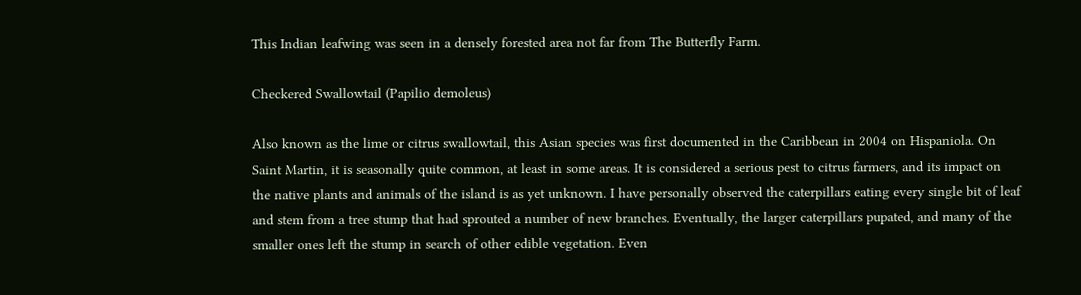This Indian leafwing was seen in a densely forested area not far from The Butterfly Farm.

Checkered Swallowtail (Papilio demoleus)

Also known as the lime or citrus swallowtail, this Asian species was first documented in the Caribbean in 2004 on Hispaniola. On Saint Martin, it is seasonally quite common, at least in some areas. It is considered a serious pest to citrus farmers, and its impact on the native plants and animals of the island is as yet unknown. I have personally observed the caterpillars eating every single bit of leaf and stem from a tree stump that had sprouted a number of new branches. Eventually, the larger caterpillars pupated, and many of the smaller ones left the stump in search of other edible vegetation. Even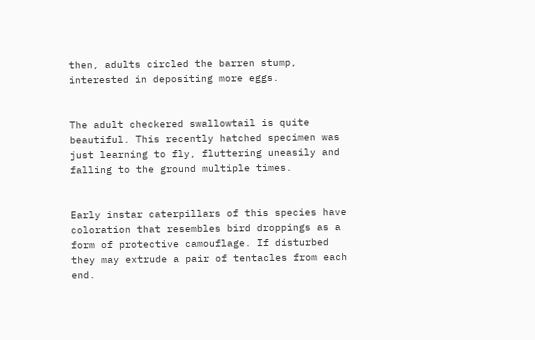then, adults circled the barren stump, interested in depositing more eggs.


The adult checkered swallowtail is quite beautiful. This recently hatched specimen was just learning to fly, fluttering uneasily and falling to the ground multiple times.


Early instar caterpillars of this species have coloration that resembles bird droppings as a form of protective camouflage. If disturbed they may extrude a pair of tentacles from each end.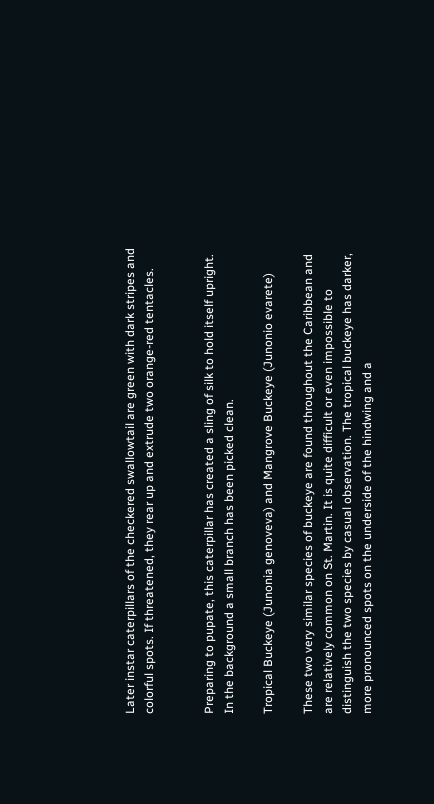Later instar caterpillars of the checkered swallowtail are green with dark stripes and colorful spots. If threatened, they rear up and extrude two orange-red tentacles.


Preparing to pupate, this caterpillar has created a sling of silk to hold itself upright. In the background a small branch has been picked clean.

Tropical Buckeye (Junonia genoveva) and Mangrove Buckeye (Junonio evarete)

These two very similar species of buckeye are found throughout the Caribbean and are relatively common on St. Martin. It is quite difficult or even impossible to distinguish the two species by casual observation. The tropical buckeye has darker, more pronounced spots on the underside of the hindwing and a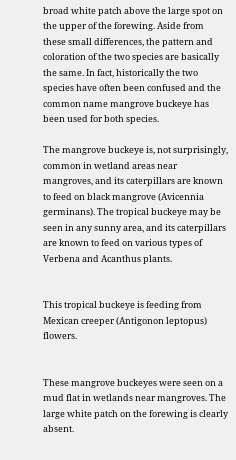broad white patch above the large spot on the upper of the forewing. Aside from these small differences, the pattern and coloration of the two species are basically the same. In fact, historically the two species have often been confused and the common name mangrove buckeye has been used for both species.

The mangrove buckeye is, not surprisingly, common in wetland areas near mangroves, and its caterpillars are known to feed on black mangrove (Avicennia germinans). The tropical buckeye may be seen in any sunny area, and its caterpillars are known to feed on various types of Verbena and Acanthus plants.


This tropical buckeye is feeding from Mexican creeper (Antigonon leptopus) flowers.


These mangrove buckeyes were seen on a mud flat in wetlands near mangroves. The large white patch on the forewing is clearly absent.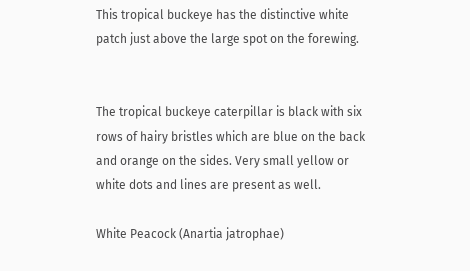This tropical buckeye has the distinctive white patch just above the large spot on the forewing.


The tropical buckeye caterpillar is black with six rows of hairy bristles which are blue on the back and orange on the sides. Very small yellow or white dots and lines are present as well.

White Peacock (Anartia jatrophae)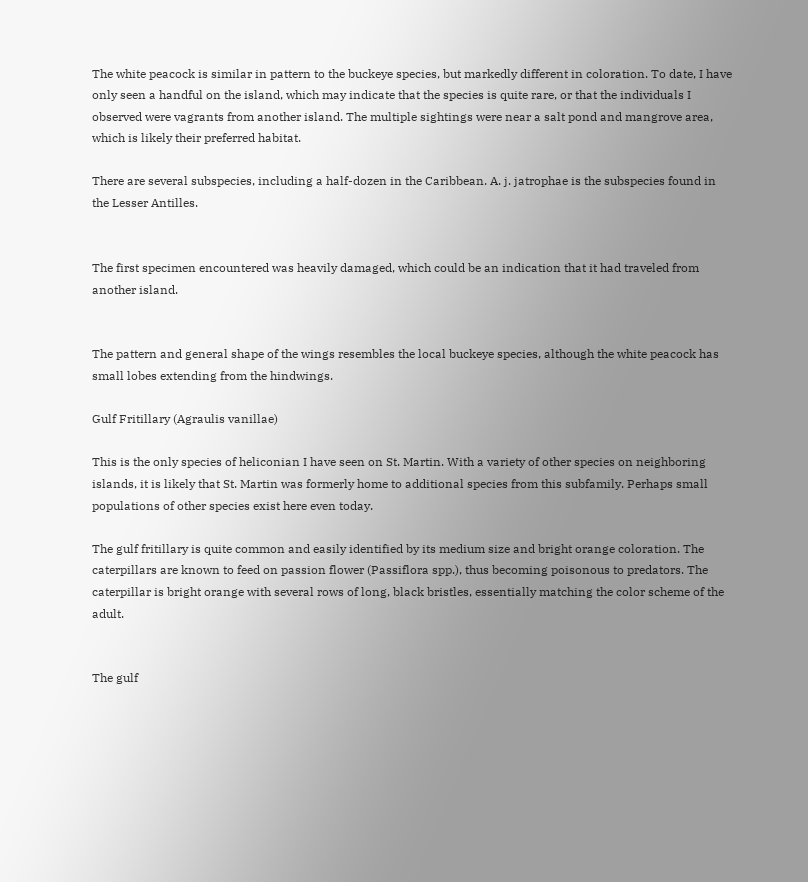The white peacock is similar in pattern to the buckeye species, but markedly different in coloration. To date, I have only seen a handful on the island, which may indicate that the species is quite rare, or that the individuals I observed were vagrants from another island. The multiple sightings were near a salt pond and mangrove area, which is likely their preferred habitat.

There are several subspecies, including a half-dozen in the Caribbean. A. j. jatrophae is the subspecies found in the Lesser Antilles.


The first specimen encountered was heavily damaged, which could be an indication that it had traveled from another island.


The pattern and general shape of the wings resembles the local buckeye species, although the white peacock has small lobes extending from the hindwings.

Gulf Fritillary (Agraulis vanillae)

This is the only species of heliconian I have seen on St. Martin. With a variety of other species on neighboring islands, it is likely that St. Martin was formerly home to additional species from this subfamily. Perhaps small populations of other species exist here even today.

The gulf fritillary is quite common and easily identified by its medium size and bright orange coloration. The caterpillars are known to feed on passion flower (Passiflora spp.), thus becoming poisonous to predators. The caterpillar is bright orange with several rows of long, black bristles, essentially matching the color scheme of the adult.


The gulf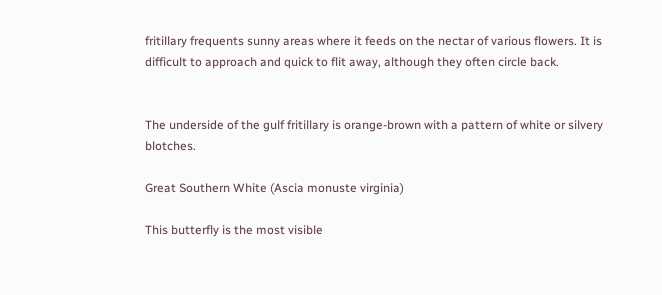fritillary frequents sunny areas where it feeds on the nectar of various flowers. It is difficult to approach and quick to flit away, although they often circle back.


The underside of the gulf fritillary is orange-brown with a pattern of white or silvery blotches.

Great Southern White (Ascia monuste virginia)

This butterfly is the most visible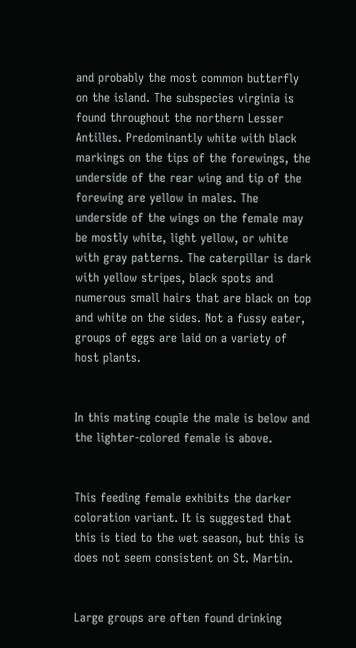and probably the most common butterfly on the island. The subspecies virginia is found throughout the northern Lesser Antilles. Predominantly white with black markings on the tips of the forewings, the underside of the rear wing and tip of the forewing are yellow in males. The underside of the wings on the female may be mostly white, light yellow, or white with gray patterns. The caterpillar is dark with yellow stripes, black spots and numerous small hairs that are black on top and white on the sides. Not a fussy eater, groups of eggs are laid on a variety of host plants.


In this mating couple the male is below and the lighter-colored female is above.


This feeding female exhibits the darker coloration variant. It is suggested that this is tied to the wet season, but this is does not seem consistent on St. Martin.


Large groups are often found drinking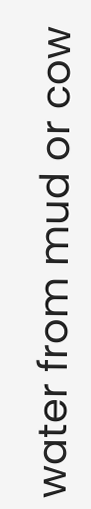water from mud or cow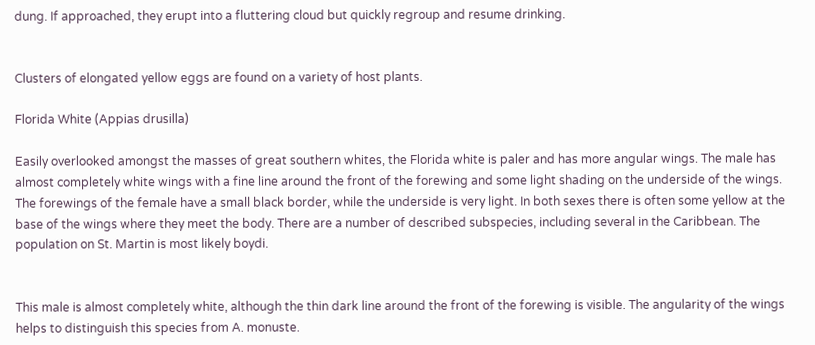dung. If approached, they erupt into a fluttering cloud but quickly regroup and resume drinking.


Clusters of elongated yellow eggs are found on a variety of host plants.

Florida White (Appias drusilla)

Easily overlooked amongst the masses of great southern whites, the Florida white is paler and has more angular wings. The male has almost completely white wings with a fine line around the front of the forewing and some light shading on the underside of the wings. The forewings of the female have a small black border, while the underside is very light. In both sexes there is often some yellow at the base of the wings where they meet the body. There are a number of described subspecies, including several in the Caribbean. The population on St. Martin is most likely boydi.


This male is almost completely white, although the thin dark line around the front of the forewing is visible. The angularity of the wings helps to distinguish this species from A. monuste.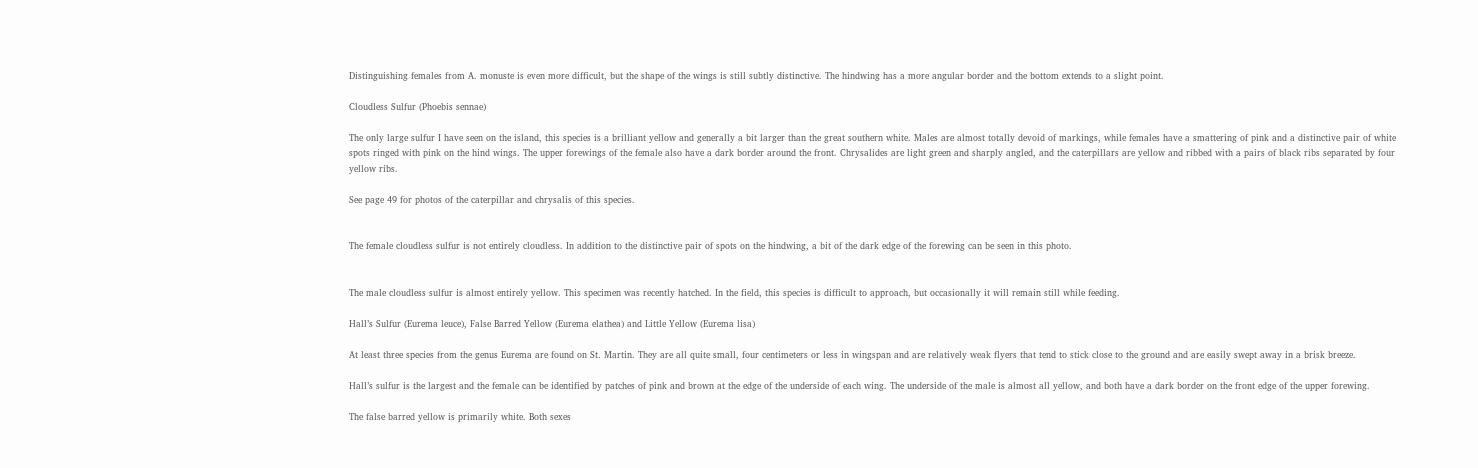Distinguishing females from A. monuste is even more difficult, but the shape of the wings is still subtly distinctive. The hindwing has a more angular border and the bottom extends to a slight point.

Cloudless Sulfur (Phoebis sennae)

The only large sulfur I have seen on the island, this species is a brilliant yellow and generally a bit larger than the great southern white. Males are almost totally devoid of markings, while females have a smattering of pink and a distinctive pair of white spots ringed with pink on the hind wings. The upper forewings of the female also have a dark border around the front. Chrysalides are light green and sharply angled, and the caterpillars are yellow and ribbed with a pairs of black ribs separated by four yellow ribs.

See page 49 for photos of the caterpillar and chrysalis of this species.


The female cloudless sulfur is not entirely cloudless. In addition to the distinctive pair of spots on the hindwing, a bit of the dark edge of the forewing can be seen in this photo.


The male cloudless sulfur is almost entirely yellow. This specimen was recently hatched. In the field, this species is difficult to approach, but occasionally it will remain still while feeding.

Hall’s Sulfur (Eurema leuce), False Barred Yellow (Eurema elathea) and Little Yellow (Eurema lisa)

At least three species from the genus Eurema are found on St. Martin. They are all quite small, four centimeters or less in wingspan and are relatively weak flyers that tend to stick close to the ground and are easily swept away in a brisk breeze.

Hall’s sulfur is the largest and the female can be identified by patches of pink and brown at the edge of the underside of each wing. The underside of the male is almost all yellow, and both have a dark border on the front edge of the upper forewing.

The false barred yellow is primarily white. Both sexes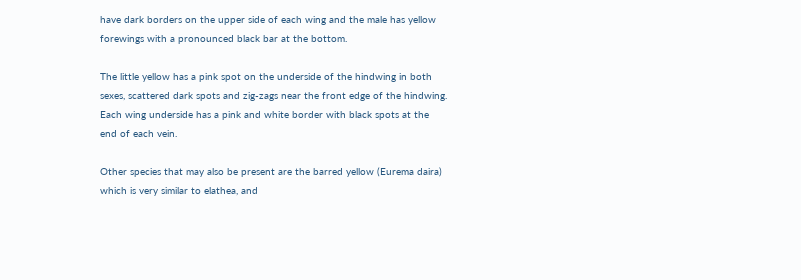have dark borders on the upper side of each wing and the male has yellow forewings with a pronounced black bar at the bottom.

The little yellow has a pink spot on the underside of the hindwing in both sexes, scattered dark spots and zig-zags near the front edge of the hindwing. Each wing underside has a pink and white border with black spots at the end of each vein.

Other species that may also be present are the barred yellow (Eurema daira) which is very similar to elathea, and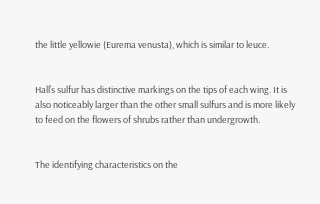the little yellowie (Eurema venusta), which is similar to leuce.


Hall’s sulfur has distinctive markings on the tips of each wing. It is also noticeably larger than the other small sulfurs and is more likely to feed on the flowers of shrubs rather than undergrowth.


The identifying characteristics on the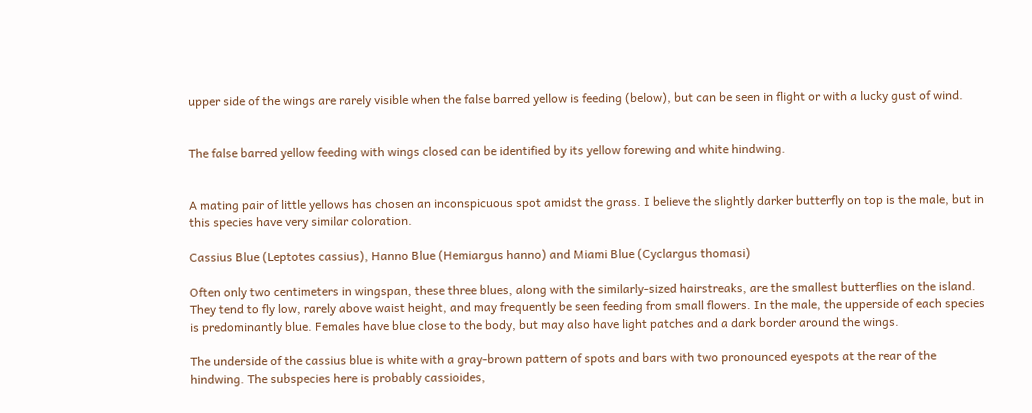upper side of the wings are rarely visible when the false barred yellow is feeding (below), but can be seen in flight or with a lucky gust of wind.


The false barred yellow feeding with wings closed can be identified by its yellow forewing and white hindwing.


A mating pair of little yellows has chosen an inconspicuous spot amidst the grass. I believe the slightly darker butterfly on top is the male, but in this species have very similar coloration.

Cassius Blue (Leptotes cassius), Hanno Blue (Hemiargus hanno) and Miami Blue (Cyclargus thomasi)

Often only two centimeters in wingspan, these three blues, along with the similarly-sized hairstreaks, are the smallest butterflies on the island. They tend to fly low, rarely above waist height, and may frequently be seen feeding from small flowers. In the male, the upperside of each species is predominantly blue. Females have blue close to the body, but may also have light patches and a dark border around the wings.

The underside of the cassius blue is white with a gray-brown pattern of spots and bars with two pronounced eyespots at the rear of the hindwing. The subspecies here is probably cassioides,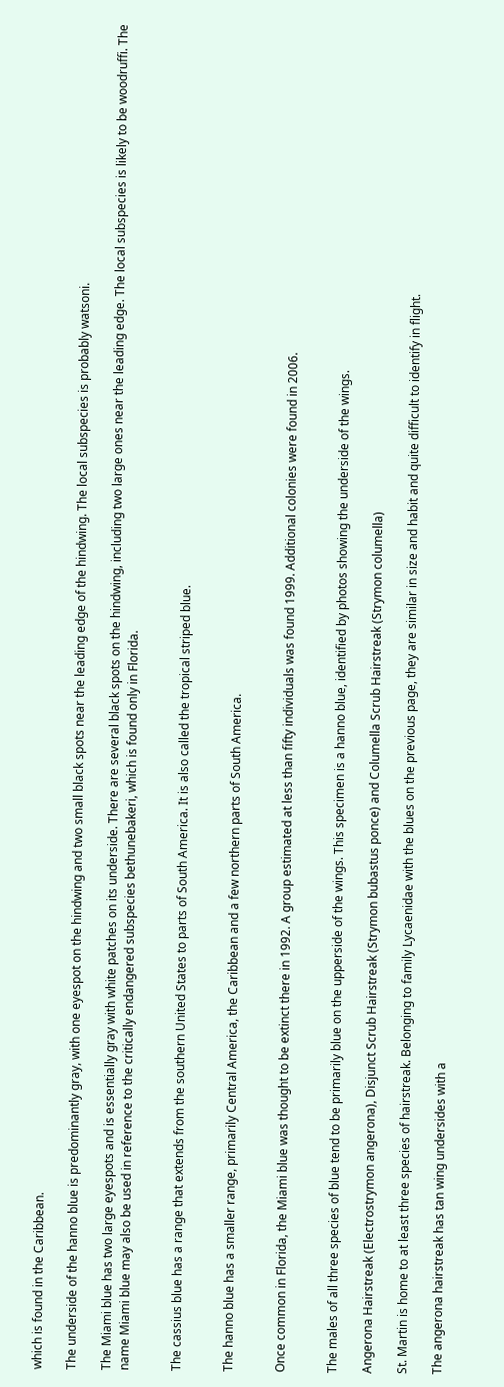which is found in the Caribbean.

The underside of the hanno blue is predominantly gray, with one eyespot on the hindwing and two small black spots near the leading edge of the hindwing. The local subspecies is probably watsoni.

The Miami blue has two large eyespots and is essentially gray with white patches on its underside. There are several black spots on the hindwing, including two large ones near the leading edge. The local subspecies is likely to be woodruffi. The name Miami blue may also be used in reference to the critically endangered subspecies bethunebakeri, which is found only in Florida.


The cassius blue has a range that extends from the southern United States to parts of South America. It is also called the tropical striped blue.


The hanno blue has a smaller range, primarily Central America, the Caribbean and a few northern parts of South America.


Once common in Florida, the Miami blue was thought to be extinct there in 1992. A group estimated at less than fifty individuals was found 1999. Additional colonies were found in 2006.


The males of all three species of blue tend to be primarily blue on the upperside of the wings. This specimen is a hanno blue, identified by photos showing the underside of the wings.

Angerona Hairstreak (Electrostrymon angerona), Disjunct Scrub Hairstreak (Strymon bubastus ponce) and Columella Scrub Hairstreak (Strymon columella)

St. Martin is home to at least three species of hairstreak. Belonging to family Lycaenidae with the blues on the previous page, they are similar in size and habit and quite difficult to identify in flight.

The angerona hairstreak has tan wing undersides with a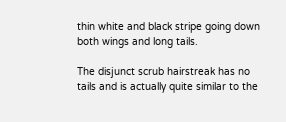thin white and black stripe going down both wings and long tails.

The disjunct scrub hairstreak has no tails and is actually quite similar to the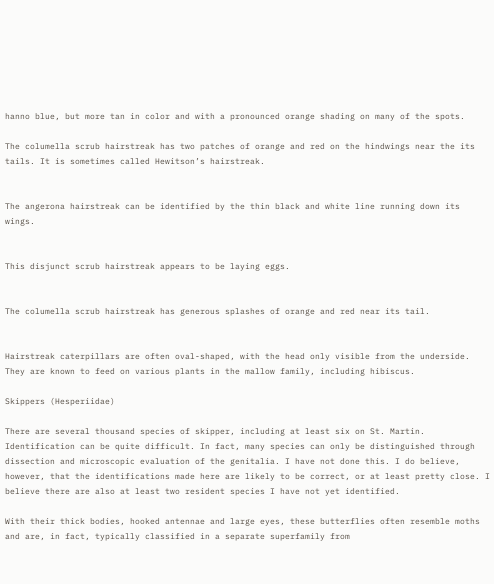hanno blue, but more tan in color and with a pronounced orange shading on many of the spots.

The columella scrub hairstreak has two patches of orange and red on the hindwings near the its tails. It is sometimes called Hewitson’s hairstreak.


The angerona hairstreak can be identified by the thin black and white line running down its wings.


This disjunct scrub hairstreak appears to be laying eggs.


The columella scrub hairstreak has generous splashes of orange and red near its tail.


Hairstreak caterpillars are often oval-shaped, with the head only visible from the underside. They are known to feed on various plants in the mallow family, including hibiscus.

Skippers (Hesperiidae)

There are several thousand species of skipper, including at least six on St. Martin. Identification can be quite difficult. In fact, many species can only be distinguished through dissection and microscopic evaluation of the genitalia. I have not done this. I do believe, however, that the identifications made here are likely to be correct, or at least pretty close. I believe there are also at least two resident species I have not yet identified.

With their thick bodies, hooked antennae and large eyes, these butterflies often resemble moths and are, in fact, typically classified in a separate superfamily from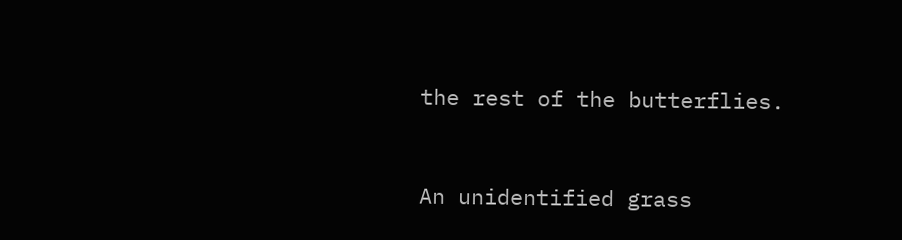the rest of the butterflies.


An unidentified grass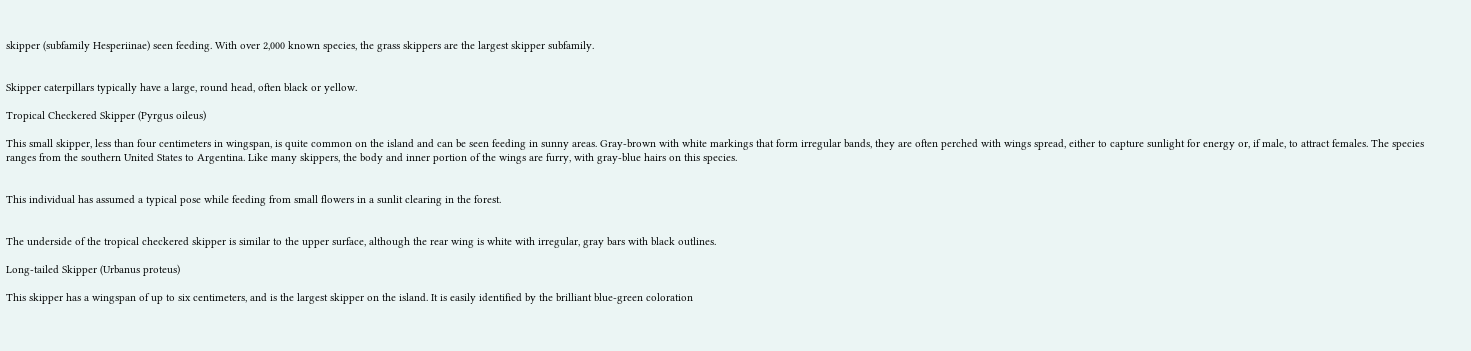skipper (subfamily Hesperiinae) seen feeding. With over 2,000 known species, the grass skippers are the largest skipper subfamily.


Skipper caterpillars typically have a large, round head, often black or yellow.

Tropical Checkered Skipper (Pyrgus oileus)

This small skipper, less than four centimeters in wingspan, is quite common on the island and can be seen feeding in sunny areas. Gray-brown with white markings that form irregular bands, they are often perched with wings spread, either to capture sunlight for energy or, if male, to attract females. The species ranges from the southern United States to Argentina. Like many skippers, the body and inner portion of the wings are furry, with gray-blue hairs on this species.


This individual has assumed a typical pose while feeding from small flowers in a sunlit clearing in the forest.


The underside of the tropical checkered skipper is similar to the upper surface, although the rear wing is white with irregular, gray bars with black outlines.

Long-tailed Skipper (Urbanus proteus)

This skipper has a wingspan of up to six centimeters, and is the largest skipper on the island. It is easily identified by the brilliant blue-green coloration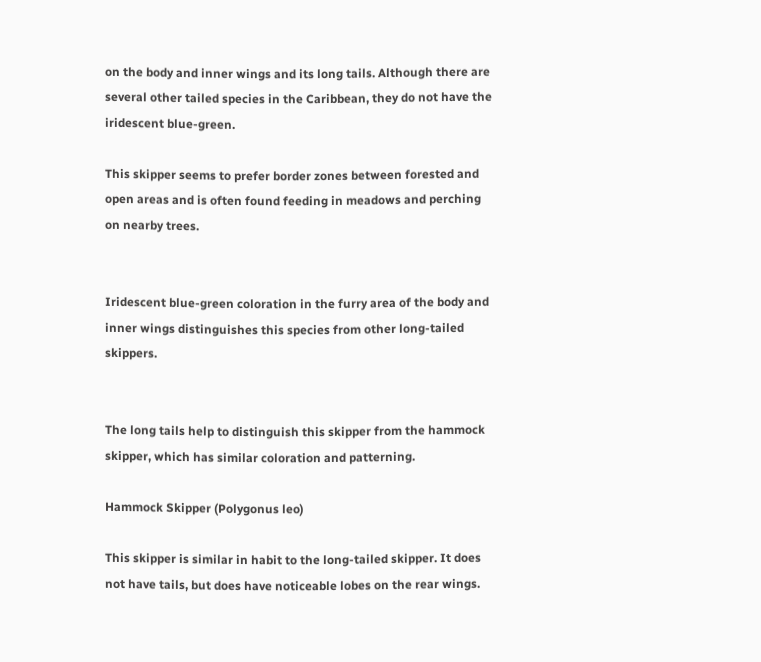on the body and inner wings and its long tails. Although there are several other tailed species in the Caribbean, they do not have the iridescent blue-green.

This skipper seems to prefer border zones between forested and open areas and is often found feeding in meadows and perching on nearby trees.


Iridescent blue-green coloration in the furry area of the body and inner wings distinguishes this species from other long-tailed skippers.


The long tails help to distinguish this skipper from the hammock skipper, which has similar coloration and patterning.

Hammock Skipper (Polygonus leo)

This skipper is similar in habit to the long-tailed skipper. It does not have tails, but does have noticeable lobes on the rear wings.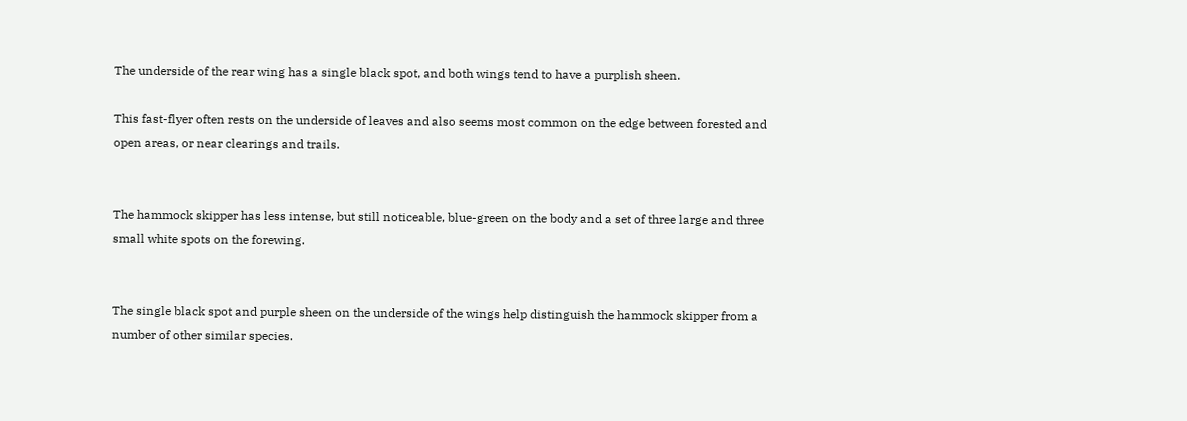The underside of the rear wing has a single black spot, and both wings tend to have a purplish sheen.

This fast-flyer often rests on the underside of leaves and also seems most common on the edge between forested and open areas, or near clearings and trails.


The hammock skipper has less intense, but still noticeable, blue-green on the body and a set of three large and three small white spots on the forewing.


The single black spot and purple sheen on the underside of the wings help distinguish the hammock skipper from a number of other similar species.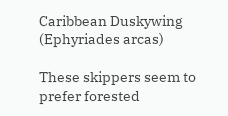Caribbean Duskywing (Ephyriades arcas)

These skippers seem to prefer forested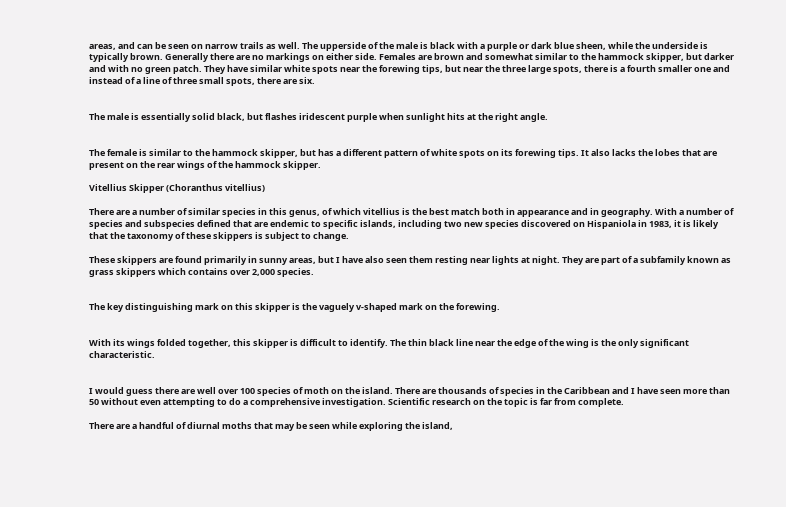areas, and can be seen on narrow trails as well. The upperside of the male is black with a purple or dark blue sheen, while the underside is typically brown. Generally there are no markings on either side. Females are brown and somewhat similar to the hammock skipper, but darker and with no green patch. They have similar white spots near the forewing tips, but near the three large spots, there is a fourth smaller one and instead of a line of three small spots, there are six.


The male is essentially solid black, but flashes iridescent purple when sunlight hits at the right angle.


The female is similar to the hammock skipper, but has a different pattern of white spots on its forewing tips. It also lacks the lobes that are present on the rear wings of the hammock skipper.

Vitellius Skipper (Choranthus vitellius)

There are a number of similar species in this genus, of which vitellius is the best match both in appearance and in geography. With a number of species and subspecies defined that are endemic to specific islands, including two new species discovered on Hispaniola in 1983, it is likely that the taxonomy of these skippers is subject to change.

These skippers are found primarily in sunny areas, but I have also seen them resting near lights at night. They are part of a subfamily known as grass skippers which contains over 2,000 species.


The key distinguishing mark on this skipper is the vaguely v-shaped mark on the forewing.


With its wings folded together, this skipper is difficult to identify. The thin black line near the edge of the wing is the only significant characteristic.


I would guess there are well over 100 species of moth on the island. There are thousands of species in the Caribbean and I have seen more than 50 without even attempting to do a comprehensive investigation. Scientific research on the topic is far from complete.

There are a handful of diurnal moths that may be seen while exploring the island,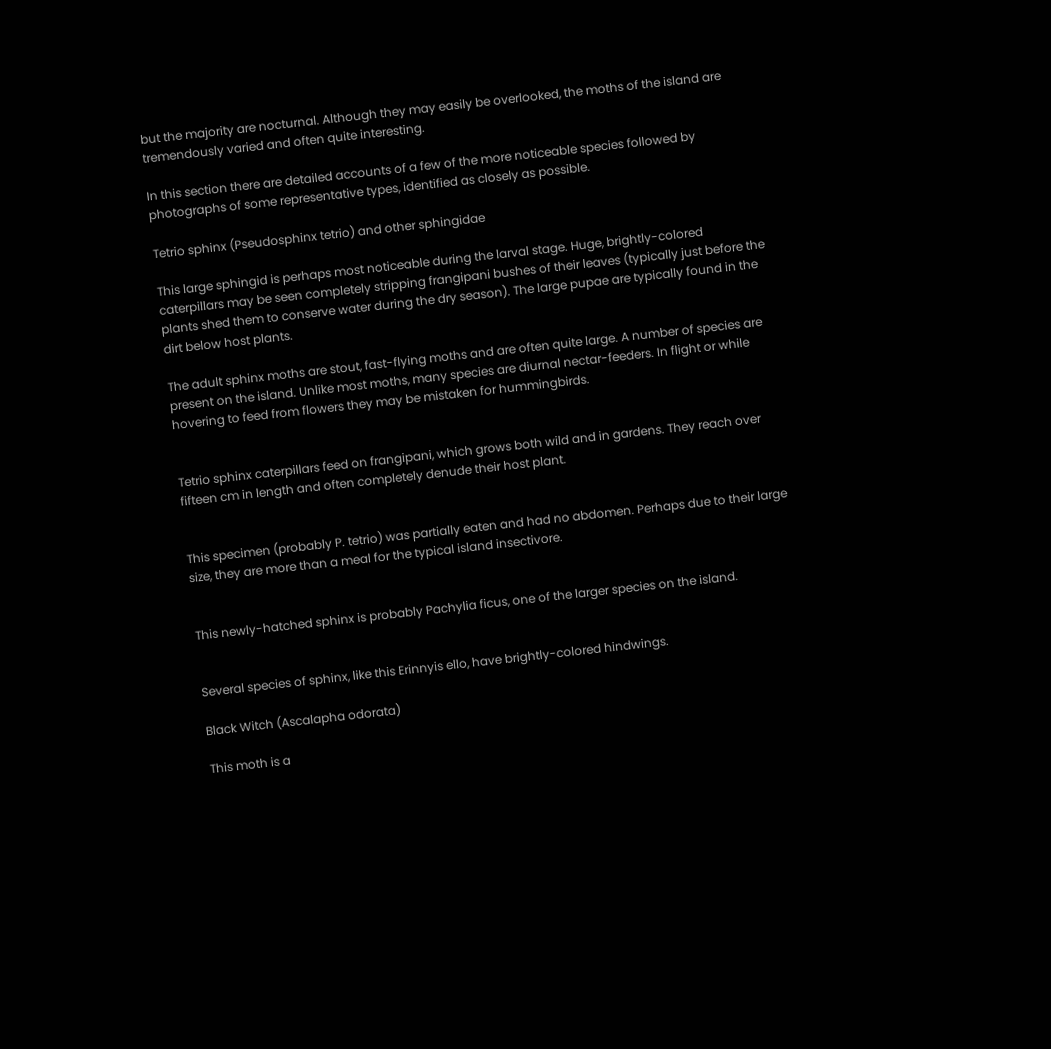but the majority are nocturnal. Although they may easily be overlooked, the moths of the island are tremendously varied and often quite interesting.

In this section there are detailed accounts of a few of the more noticeable species followed by photographs of some representative types, identified as closely as possible.

Tetrio sphinx (Pseudosphinx tetrio) and other sphingidae

This large sphingid is perhaps most noticeable during the larval stage. Huge, brightly-colored caterpillars may be seen completely stripping frangipani bushes of their leaves (typically just before the plants shed them to conserve water during the dry season). The large pupae are typically found in the dirt below host plants.

The adult sphinx moths are stout, fast-flying moths and are often quite large. A number of species are present on the island. Unlike most moths, many species are diurnal nectar-feeders. In flight or while hovering to feed from flowers they may be mistaken for hummingbirds.


Tetrio sphinx caterpillars feed on frangipani, which grows both wild and in gardens. They reach over fifteen cm in length and often completely denude their host plant.


This specimen (probably P. tetrio) was partially eaten and had no abdomen. Perhaps due to their large size, they are more than a meal for the typical island insectivore.


This newly-hatched sphinx is probably Pachylia ficus, one of the larger species on the island.


Several species of sphinx, like this Erinnyis ello, have brightly-colored hindwings.

Black Witch (Ascalapha odorata)

This moth is a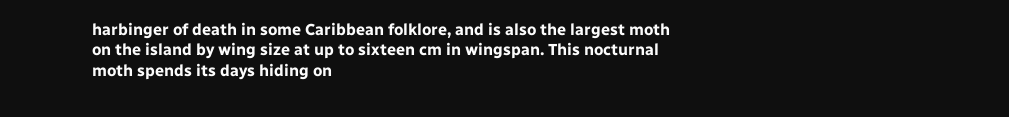harbinger of death in some Caribbean folklore, and is also the largest moth on the island by wing size at up to sixteen cm in wingspan. This nocturnal moth spends its days hiding on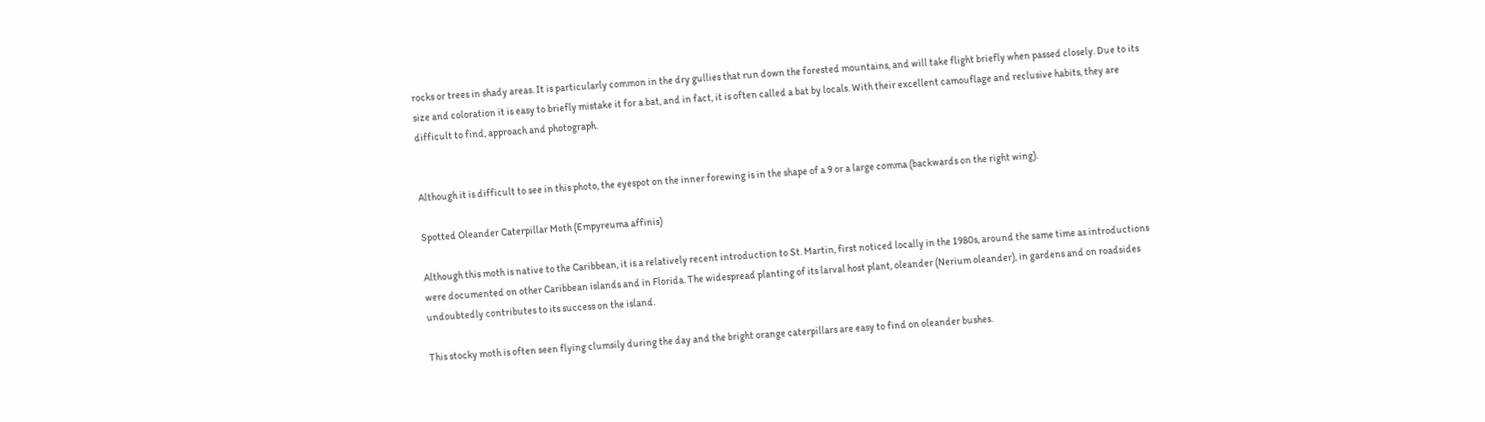rocks or trees in shady areas. It is particularly common in the dry gullies that run down the forested mountains, and will take flight briefly when passed closely. Due to its size and coloration it is easy to briefly mistake it for a bat, and in fact, it is often called a bat by locals. With their excellent camouflage and reclusive habits, they are difficult to find, approach and photograph.


Although it is difficult to see in this photo, the eyespot on the inner forewing is in the shape of a 9 or a large comma (backwards on the right wing).

Spotted Oleander Caterpillar Moth (Empyreuma affinis)

Although this moth is native to the Caribbean, it is a relatively recent introduction to St. Martin, first noticed locally in the 1980s, around the same time as introductions were documented on other Caribbean islands and in Florida. The widespread planting of its larval host plant, oleander (Nerium oleander), in gardens and on roadsides undoubtedly contributes to its success on the island.

This stocky moth is often seen flying clumsily during the day and the bright orange caterpillars are easy to find on oleander bushes.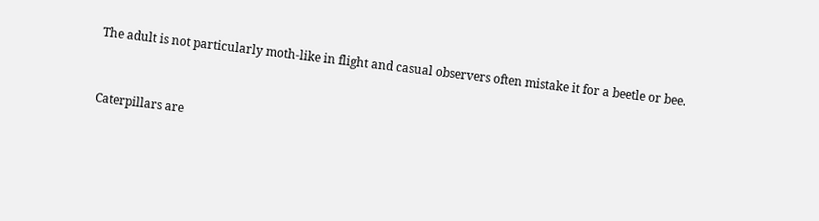The adult is not particularly moth-like in flight and casual observers often mistake it for a beetle or bee.


Caterpillars are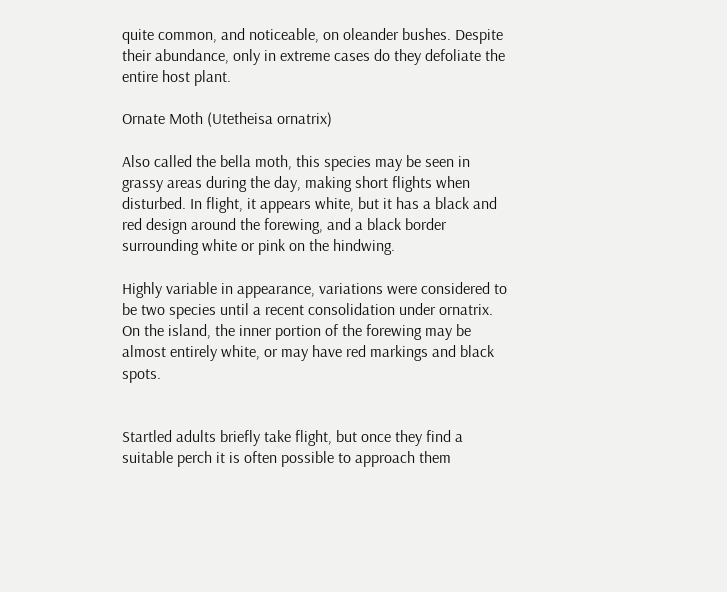quite common, and noticeable, on oleander bushes. Despite their abundance, only in extreme cases do they defoliate the entire host plant.

Ornate Moth (Utetheisa ornatrix)

Also called the bella moth, this species may be seen in grassy areas during the day, making short flights when disturbed. In flight, it appears white, but it has a black and red design around the forewing, and a black border surrounding white or pink on the hindwing.

Highly variable in appearance, variations were considered to be two species until a recent consolidation under ornatrix. On the island, the inner portion of the forewing may be almost entirely white, or may have red markings and black spots.


Startled adults briefly take flight, but once they find a suitable perch it is often possible to approach them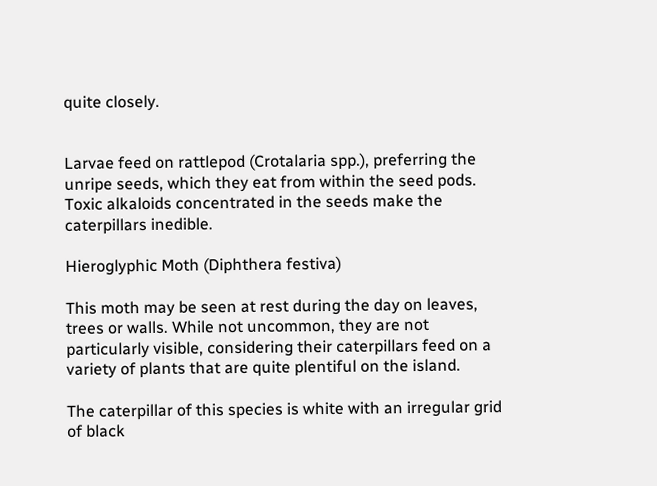quite closely.


Larvae feed on rattlepod (Crotalaria spp.), preferring the unripe seeds, which they eat from within the seed pods. Toxic alkaloids concentrated in the seeds make the caterpillars inedible.

Hieroglyphic Moth (Diphthera festiva)

This moth may be seen at rest during the day on leaves, trees or walls. While not uncommon, they are not particularly visible, considering their caterpillars feed on a variety of plants that are quite plentiful on the island.

The caterpillar of this species is white with an irregular grid of black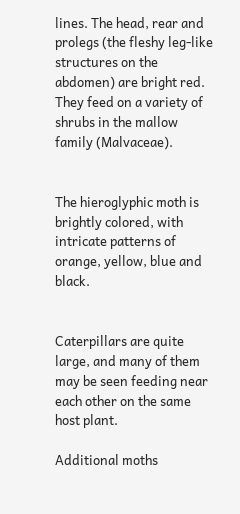lines. The head, rear and prolegs (the fleshy leg-like structures on the abdomen) are bright red. They feed on a variety of shrubs in the mallow family (Malvaceae).


The hieroglyphic moth is brightly colored, with intricate patterns of orange, yellow, blue and black.


Caterpillars are quite large, and many of them may be seen feeding near each other on the same host plant.

Additional moths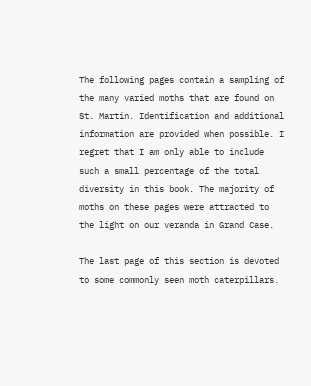The following pages contain a sampling of the many varied moths that are found on St. Martin. Identification and additional information are provided when possible. I regret that I am only able to include such a small percentage of the total diversity in this book. The majority of moths on these pages were attracted to the light on our veranda in Grand Case.

The last page of this section is devoted to some commonly seen moth caterpillars.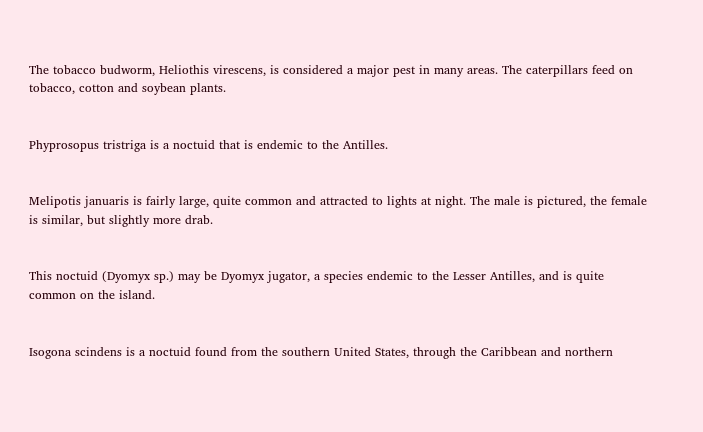The tobacco budworm, Heliothis virescens, is considered a major pest in many areas. The caterpillars feed on tobacco, cotton and soybean plants.


Phyprosopus tristriga is a noctuid that is endemic to the Antilles.


Melipotis januaris is fairly large, quite common and attracted to lights at night. The male is pictured, the female is similar, but slightly more drab.


This noctuid (Dyomyx sp.) may be Dyomyx jugator, a species endemic to the Lesser Antilles, and is quite common on the island.


Isogona scindens is a noctuid found from the southern United States, through the Caribbean and northern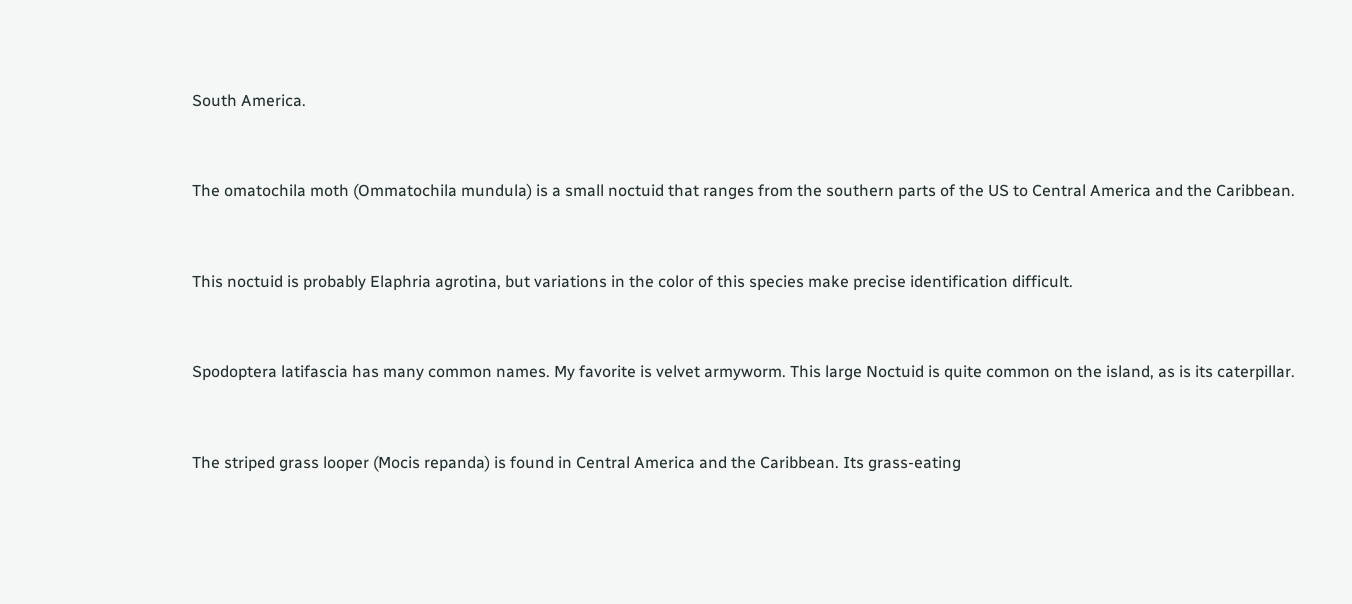South America.


The omatochila moth (Ommatochila mundula) is a small noctuid that ranges from the southern parts of the US to Central America and the Caribbean.


This noctuid is probably Elaphria agrotina, but variations in the color of this species make precise identification difficult.


Spodoptera latifascia has many common names. My favorite is velvet armyworm. This large Noctuid is quite common on the island, as is its caterpillar.


The striped grass looper (Mocis repanda) is found in Central America and the Caribbean. Its grass-eating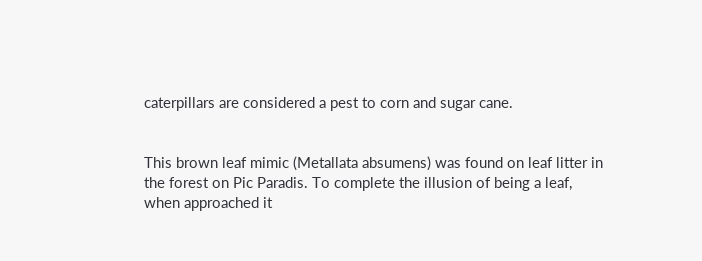caterpillars are considered a pest to corn and sugar cane.


This brown leaf mimic (Metallata absumens) was found on leaf litter in the forest on Pic Paradis. To complete the illusion of being a leaf, when approached it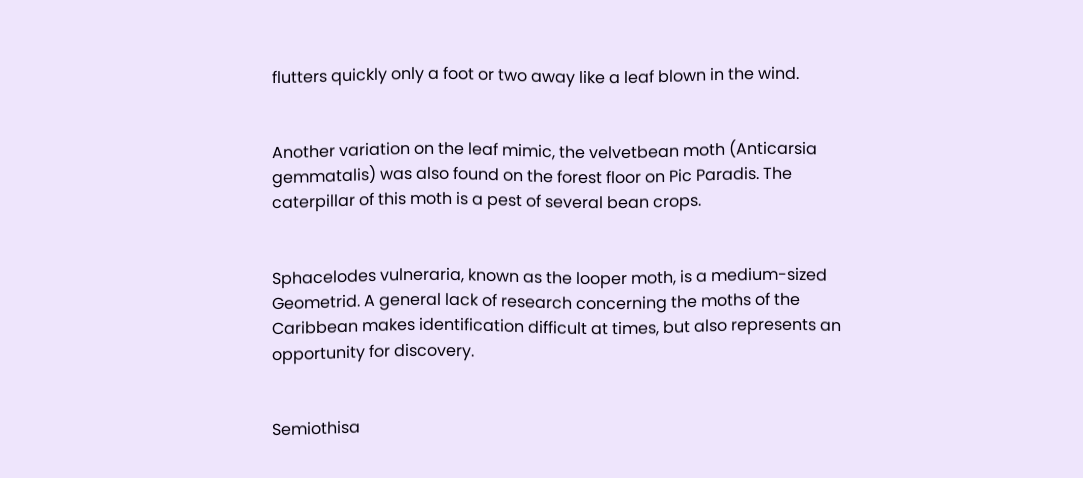flutters quickly only a foot or two away like a leaf blown in the wind.


Another variation on the leaf mimic, the velvetbean moth (Anticarsia gemmatalis) was also found on the forest floor on Pic Paradis. The caterpillar of this moth is a pest of several bean crops.


Sphacelodes vulneraria, known as the looper moth, is a medium-sized Geometrid. A general lack of research concerning the moths of the Caribbean makes identification difficult at times, but also represents an opportunity for discovery.


Semiothisa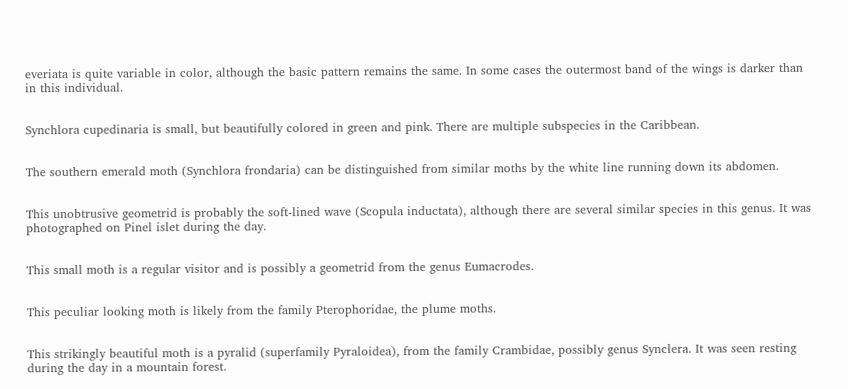everiata is quite variable in color, although the basic pattern remains the same. In some cases the outermost band of the wings is darker than in this individual.


Synchlora cupedinaria is small, but beautifully colored in green and pink. There are multiple subspecies in the Caribbean.


The southern emerald moth (Synchlora frondaria) can be distinguished from similar moths by the white line running down its abdomen.


This unobtrusive geometrid is probably the soft-lined wave (Scopula inductata), although there are several similar species in this genus. It was photographed on Pinel islet during the day.


This small moth is a regular visitor and is possibly a geometrid from the genus Eumacrodes.


This peculiar looking moth is likely from the family Pterophoridae, the plume moths.


This strikingly beautiful moth is a pyralid (superfamily Pyraloidea), from the family Crambidae, possibly genus Synclera. It was seen resting during the day in a mountain forest.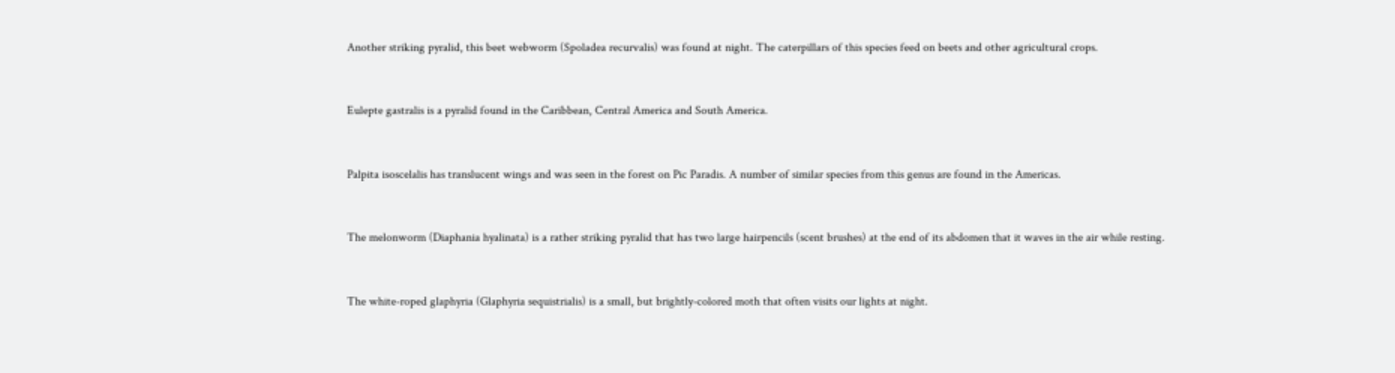Another striking pyralid, this beet webworm (Spoladea recurvalis) was found at night. The caterpillars of this species feed on beets and other agricultural crops.


Eulepte gastralis is a pyralid found in the Caribbean, Central America and South America.


Palpita isoscelalis has translucent wings and was seen in the forest on Pic Paradis. A number of similar species from this genus are found in the Americas.


The melonworm (Diaphania hyalinata) is a rather striking pyralid that has two large hairpencils (scent brushes) at the end of its abdomen that it waves in the air while resting.


The white-roped glaphyria (Glaphyria sequistrialis) is a small, but brightly-colored moth that often visits our lights at night.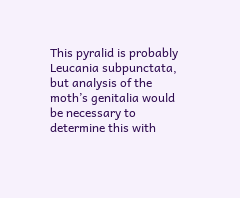This pyralid is probably Leucania subpunctata, but analysis of the moth’s genitalia would be necessary to determine this with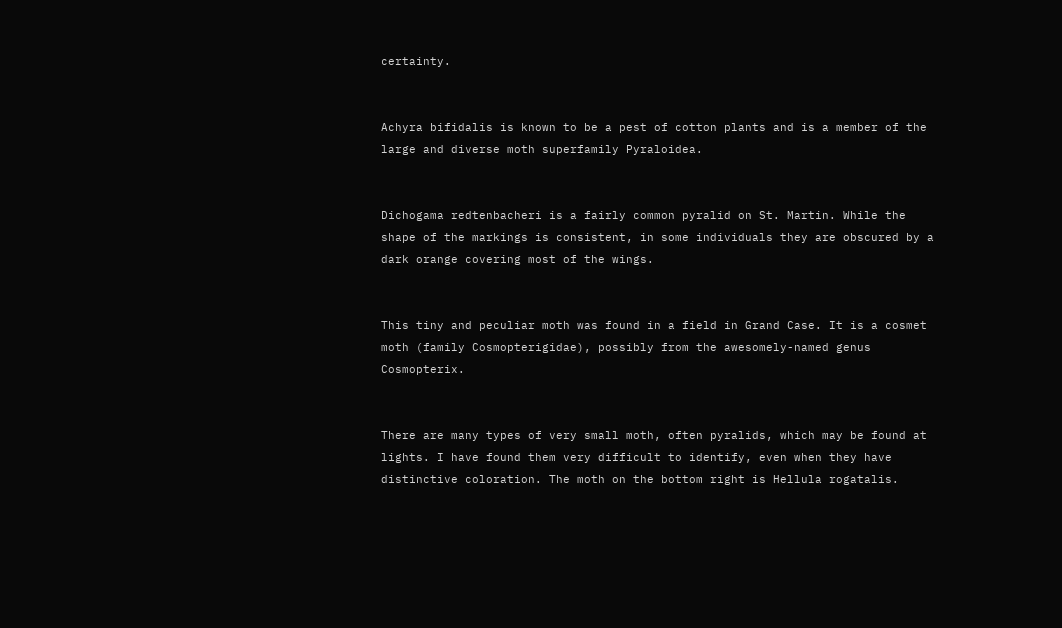certainty.


Achyra bifidalis is known to be a pest of cotton plants and is a member of the large and diverse moth superfamily Pyraloidea.


Dichogama redtenbacheri is a fairly common pyralid on St. Martin. While the shape of the markings is consistent, in some individuals they are obscured by a dark orange covering most of the wings.


This tiny and peculiar moth was found in a field in Grand Case. It is a cosmet moth (family Cosmopterigidae), possibly from the awesomely-named genus Cosmopterix.


There are many types of very small moth, often pyralids, which may be found at lights. I have found them very difficult to identify, even when they have distinctive coloration. The moth on the bottom right is Hellula rogatalis.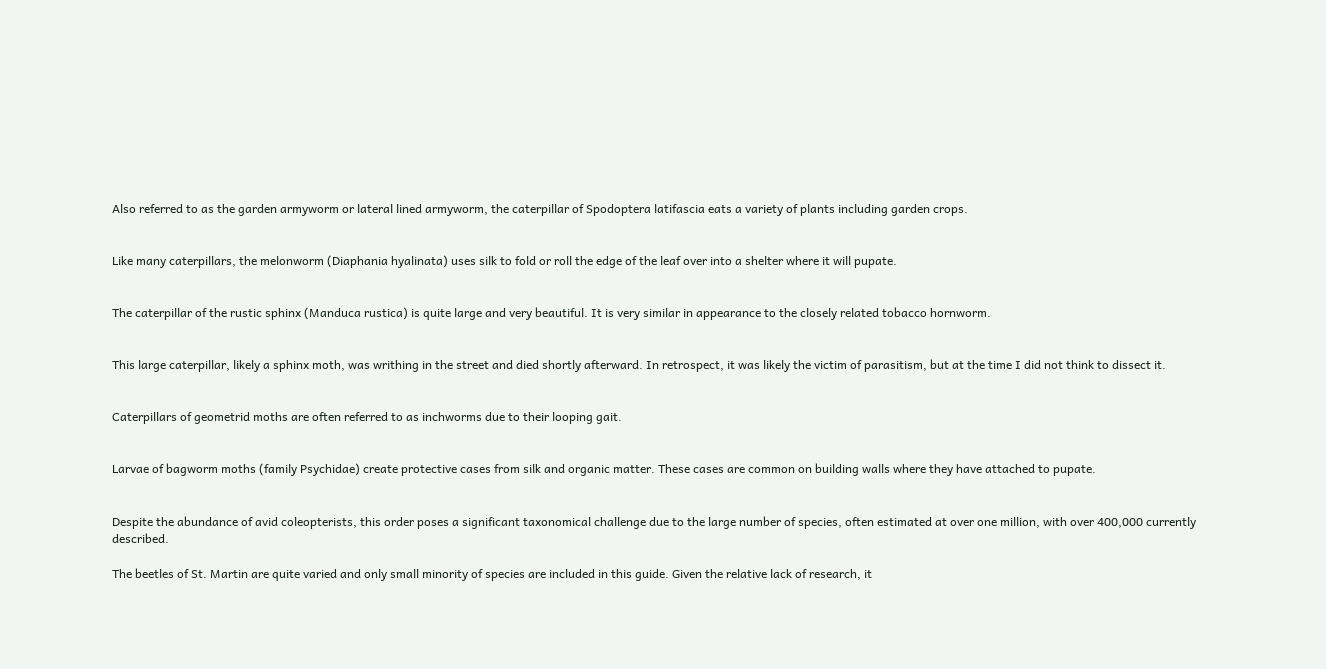Also referred to as the garden armyworm or lateral lined armyworm, the caterpillar of Spodoptera latifascia eats a variety of plants including garden crops.


Like many caterpillars, the melonworm (Diaphania hyalinata) uses silk to fold or roll the edge of the leaf over into a shelter where it will pupate.


The caterpillar of the rustic sphinx (Manduca rustica) is quite large and very beautiful. It is very similar in appearance to the closely related tobacco hornworm.


This large caterpillar, likely a sphinx moth, was writhing in the street and died shortly afterward. In retrospect, it was likely the victim of parasitism, but at the time I did not think to dissect it.


Caterpillars of geometrid moths are often referred to as inchworms due to their looping gait.


Larvae of bagworm moths (family Psychidae) create protective cases from silk and organic matter. These cases are common on building walls where they have attached to pupate.


Despite the abundance of avid coleopterists, this order poses a significant taxonomical challenge due to the large number of species, often estimated at over one million, with over 400,000 currently described.

The beetles of St. Martin are quite varied and only small minority of species are included in this guide. Given the relative lack of research, it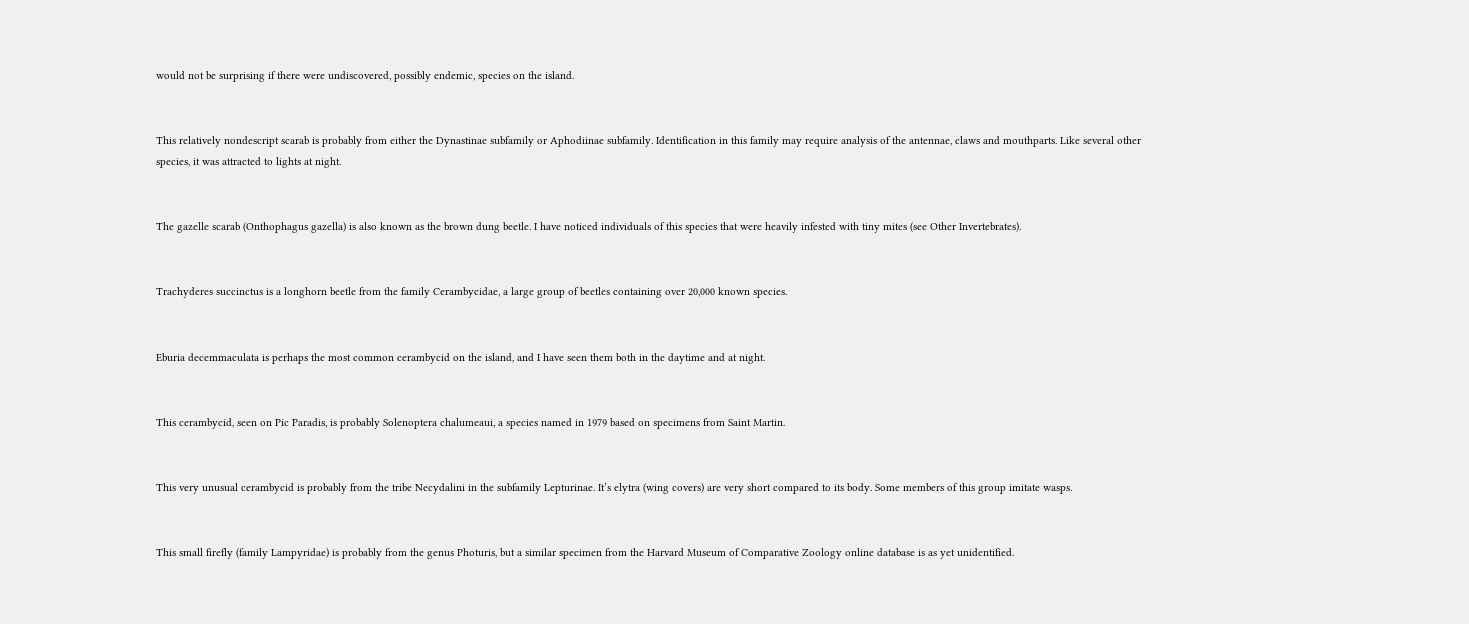would not be surprising if there were undiscovered, possibly endemic, species on the island.


This relatively nondescript scarab is probably from either the Dynastinae subfamily or Aphodiinae subfamily. Identification in this family may require analysis of the antennae, claws and mouthparts. Like several other species, it was attracted to lights at night.


The gazelle scarab (Onthophagus gazella) is also known as the brown dung beetle. I have noticed individuals of this species that were heavily infested with tiny mites (see Other Invertebrates).


Trachyderes succinctus is a longhorn beetle from the family Cerambycidae, a large group of beetles containing over 20,000 known species.


Eburia decemmaculata is perhaps the most common cerambycid on the island, and I have seen them both in the daytime and at night.


This cerambycid, seen on Pic Paradis, is probably Solenoptera chalumeaui, a species named in 1979 based on specimens from Saint Martin.


This very unusual cerambycid is probably from the tribe Necydalini in the subfamily Lepturinae. It’s elytra (wing covers) are very short compared to its body. Some members of this group imitate wasps.


This small firefly (family Lampyridae) is probably from the genus Photuris, but a similar specimen from the Harvard Museum of Comparative Zoology online database is as yet unidentified.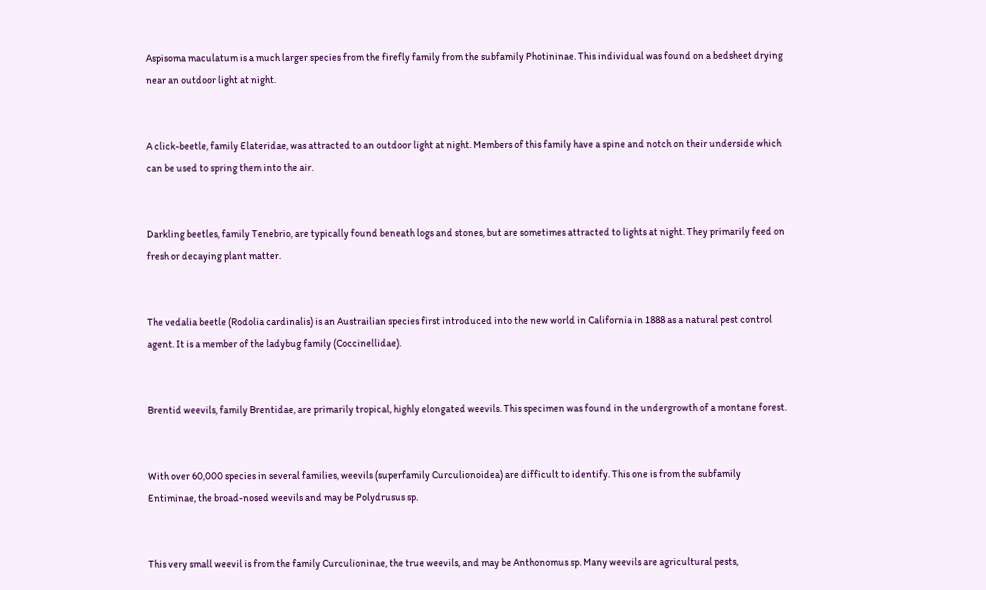Aspisoma maculatum is a much larger species from the firefly family from the subfamily Photininae. This individual was found on a bedsheet drying near an outdoor light at night.


A click-beetle, family Elateridae, was attracted to an outdoor light at night. Members of this family have a spine and notch on their underside which can be used to spring them into the air.


Darkling beetles, family Tenebrio, are typically found beneath logs and stones, but are sometimes attracted to lights at night. They primarily feed on fresh or decaying plant matter.


The vedalia beetle (Rodolia cardinalis) is an Austrailian species first introduced into the new world in California in 1888 as a natural pest control agent. It is a member of the ladybug family (Coccinellidae).


Brentid weevils, family Brentidae, are primarily tropical, highly elongated weevils. This specimen was found in the undergrowth of a montane forest.


With over 60,000 species in several families, weevils (superfamily Curculionoidea) are difficult to identify. This one is from the subfamily Entiminae, the broad-nosed weevils and may be Polydrusus sp.


This very small weevil is from the family Curculioninae, the true weevils, and may be Anthonomus sp. Many weevils are agricultural pests,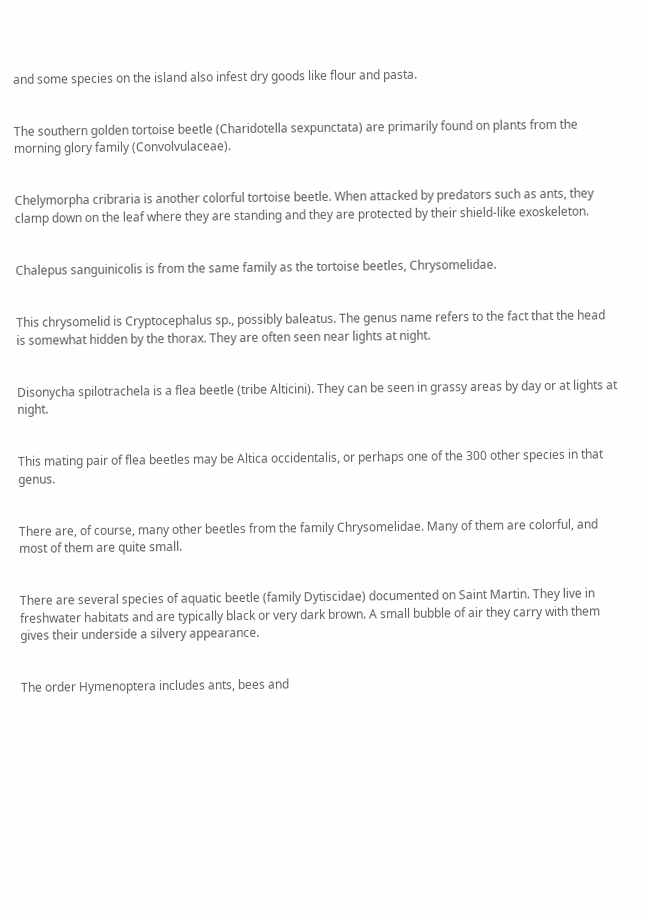and some species on the island also infest dry goods like flour and pasta.


The southern golden tortoise beetle (Charidotella sexpunctata) are primarily found on plants from the morning glory family (Convolvulaceae).


Chelymorpha cribraria is another colorful tortoise beetle. When attacked by predators such as ants, they clamp down on the leaf where they are standing and they are protected by their shield-like exoskeleton.


Chalepus sanguinicolis is from the same family as the tortoise beetles, Chrysomelidae.


This chrysomelid is Cryptocephalus sp., possibly baleatus. The genus name refers to the fact that the head is somewhat hidden by the thorax. They are often seen near lights at night.


Disonycha spilotrachela is a flea beetle (tribe Alticini). They can be seen in grassy areas by day or at lights at night.


This mating pair of flea beetles may be Altica occidentalis, or perhaps one of the 300 other species in that genus.


There are, of course, many other beetles from the family Chrysomelidae. Many of them are colorful, and most of them are quite small.


There are several species of aquatic beetle (family Dytiscidae) documented on Saint Martin. They live in freshwater habitats and are typically black or very dark brown. A small bubble of air they carry with them gives their underside a silvery appearance.


The order Hymenoptera includes ants, bees and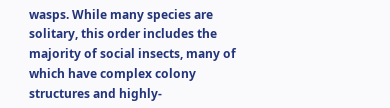wasps. While many species are solitary, this order includes the majority of social insects, many of which have complex colony structures and highly-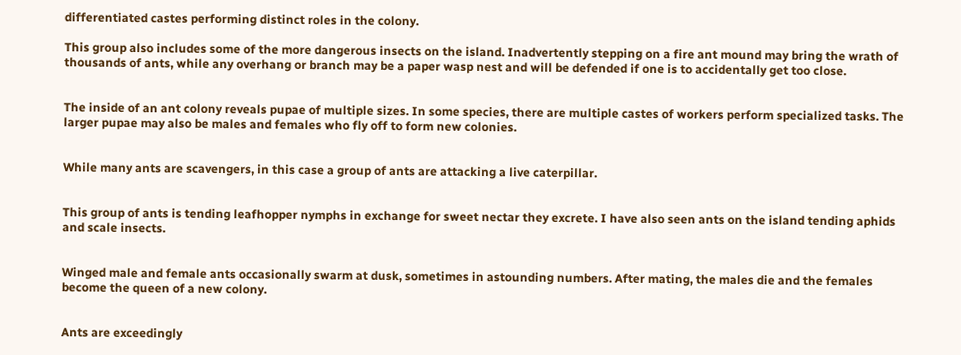differentiated castes performing distinct roles in the colony.

This group also includes some of the more dangerous insects on the island. Inadvertently stepping on a fire ant mound may bring the wrath of thousands of ants, while any overhang or branch may be a paper wasp nest and will be defended if one is to accidentally get too close.


The inside of an ant colony reveals pupae of multiple sizes. In some species, there are multiple castes of workers perform specialized tasks. The larger pupae may also be males and females who fly off to form new colonies.


While many ants are scavengers, in this case a group of ants are attacking a live caterpillar.


This group of ants is tending leafhopper nymphs in exchange for sweet nectar they excrete. I have also seen ants on the island tending aphids and scale insects.


Winged male and female ants occasionally swarm at dusk, sometimes in astounding numbers. After mating, the males die and the females become the queen of a new colony.


Ants are exceedingly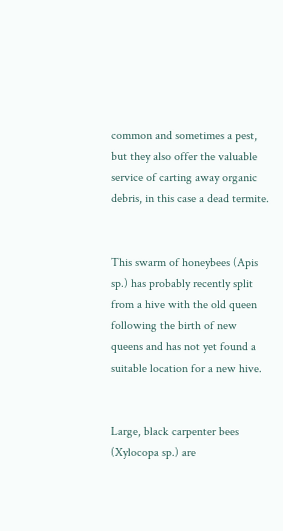common and sometimes a pest, but they also offer the valuable service of carting away organic debris, in this case a dead termite.


This swarm of honeybees (Apis sp.) has probably recently split from a hive with the old queen following the birth of new queens and has not yet found a suitable location for a new hive.


Large, black carpenter bees (Xylocopa sp.) are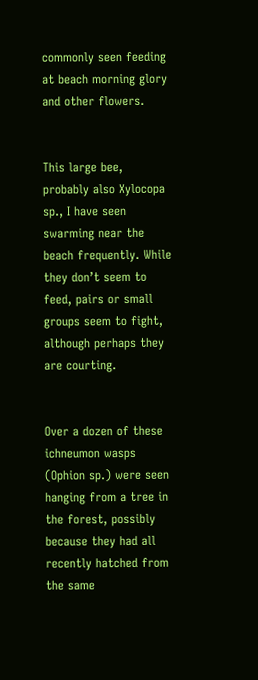commonly seen feeding at beach morning glory and other flowers.


This large bee, probably also Xylocopa sp., I have seen swarming near the beach frequently. While they don’t seem to feed, pairs or small groups seem to fight, although perhaps they are courting.


Over a dozen of these ichneumon wasps (Ophion sp.) were seen hanging from a tree in the forest, possibly because they had all recently hatched from the same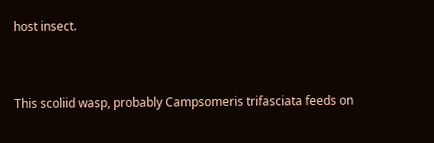host insect.


This scoliid wasp, probably Campsomeris trifasciata feeds on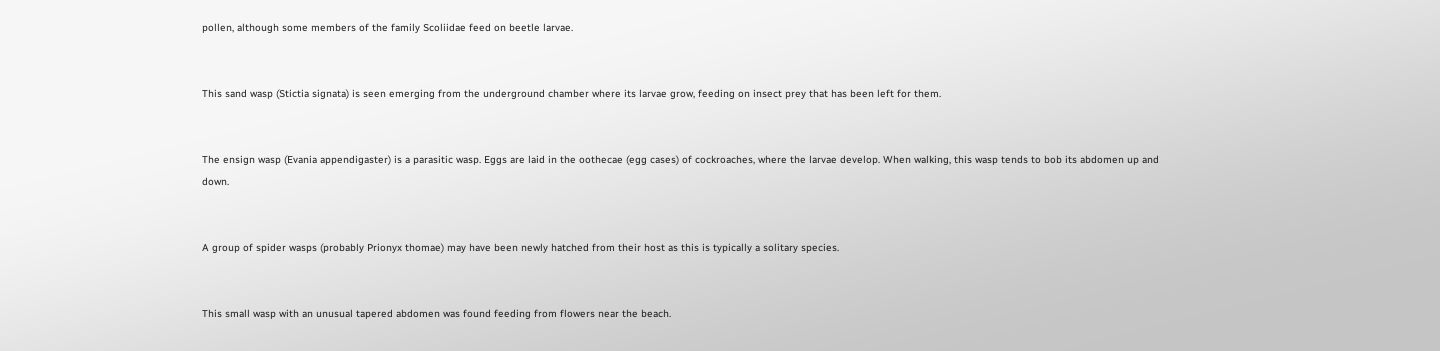pollen, although some members of the family Scoliidae feed on beetle larvae.


This sand wasp (Stictia signata) is seen emerging from the underground chamber where its larvae grow, feeding on insect prey that has been left for them.


The ensign wasp (Evania appendigaster) is a parasitic wasp. Eggs are laid in the oothecae (egg cases) of cockroaches, where the larvae develop. When walking, this wasp tends to bob its abdomen up and down.


A group of spider wasps (probably Prionyx thomae) may have been newly hatched from their host as this is typically a solitary species.


This small wasp with an unusual tapered abdomen was found feeding from flowers near the beach.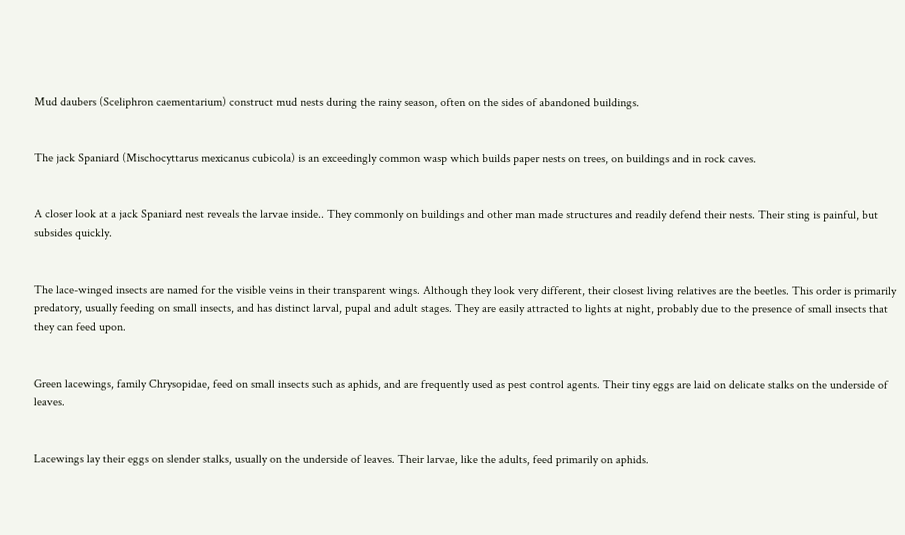Mud daubers (Sceliphron caementarium) construct mud nests during the rainy season, often on the sides of abandoned buildings.


The jack Spaniard (Mischocyttarus mexicanus cubicola) is an exceedingly common wasp which builds paper nests on trees, on buildings and in rock caves.


A closer look at a jack Spaniard nest reveals the larvae inside.. They commonly on buildings and other man made structures and readily defend their nests. Their sting is painful, but subsides quickly.


The lace-winged insects are named for the visible veins in their transparent wings. Although they look very different, their closest living relatives are the beetles. This order is primarily predatory, usually feeding on small insects, and has distinct larval, pupal and adult stages. They are easily attracted to lights at night, probably due to the presence of small insects that they can feed upon.


Green lacewings, family Chrysopidae, feed on small insects such as aphids, and are frequently used as pest control agents. Their tiny eggs are laid on delicate stalks on the underside of leaves.


Lacewings lay their eggs on slender stalks, usually on the underside of leaves. Their larvae, like the adults, feed primarily on aphids.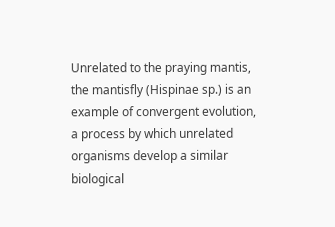Unrelated to the praying mantis, the mantisfly (Hispinae sp.) is an example of convergent evolution, a process by which unrelated organisms develop a similar biological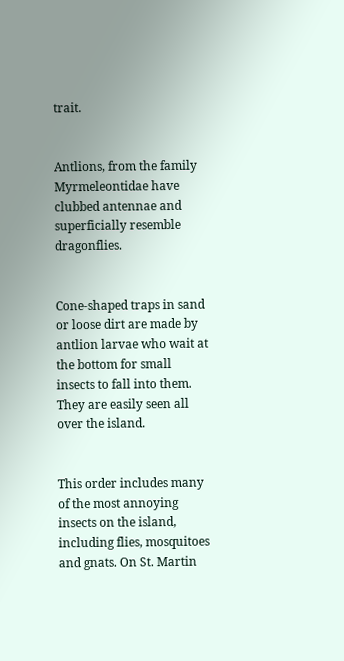trait.


Antlions, from the family Myrmeleontidae have clubbed antennae and superficially resemble dragonflies.


Cone-shaped traps in sand or loose dirt are made by antlion larvae who wait at the bottom for small insects to fall into them. They are easily seen all over the island.


This order includes many of the most annoying insects on the island, including flies, mosquitoes and gnats. On St. Martin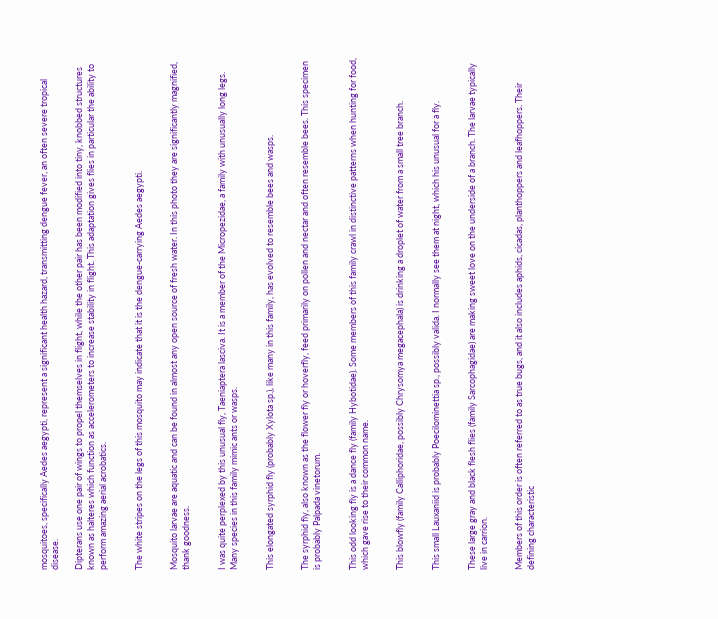mosquitoes, specifically Aedes aegypti, represent a significant health hazard, transmitting dengue fever, an often severe tropical disease.

Dipterans use one pair of wings to propel themselves in flight, while the other pair has been modified into tiny, knobbed structures known as halteres which function as accelerometers to increase stability in flight. This adaptation gives flies in particular the ability to perform amazing aerial acrobatics.


The white stripes on the legs of this mosquito may indicate that it is the dengue-carrying Aedes aegypti.


Mosquito larvae are aquatic and can be found in almost any open source of fresh water. In this photo they are significantly magnified, thank goodness.


I was quite perplexed by this unusual fly, Taeniaptera lasciva. It is a member of the Micropezidae, a family with unusually long legs. Many species in this family mimic ants or wasps.


This elongated syrphid fly (probably Xylota sp.), like many in this family, has evolved to resemble bees and wasps.


The syrphid fly, also known as the flower fly or hoverfly, feed primarily on pollen and nectar and often resemble bees. This specimen is probably Palpada vinetorum.


This odd looking fly is a dance fly (family Hybotidae). Some members of this family crawl in distinctive patterns when hunting for food, which gave rise to their common name.


This blowfly (family Calliphoridae, possibly Chrysomya megacephala) is drinking a droplet of water from a small tree branch.


This small Lauxaniid is probably Poecilominettia sp., possibly valida. I normally see them at night, which his unusual for a fly.


These large gray and black flesh flies (family Sarcophagidae) are making sweet love on the underside of a branch. The larvae typically live in carrion.


Members of this order is often referred to as true bugs, and it also includes aphids, cicadas, planthoppers and leafhoppers. Their defining characteristic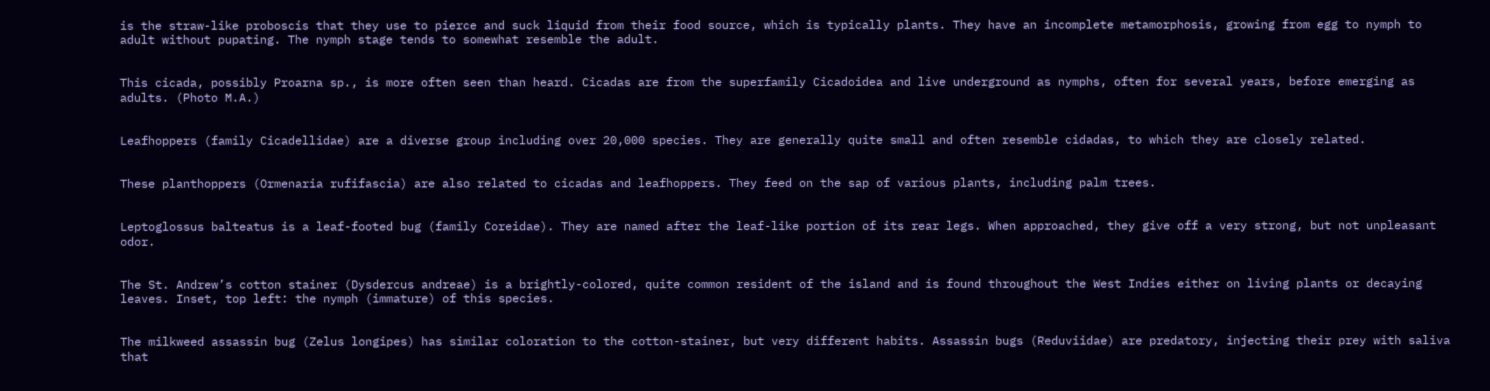is the straw-like proboscis that they use to pierce and suck liquid from their food source, which is typically plants. They have an incomplete metamorphosis, growing from egg to nymph to adult without pupating. The nymph stage tends to somewhat resemble the adult.


This cicada, possibly Proarna sp., is more often seen than heard. Cicadas are from the superfamily Cicadoidea and live underground as nymphs, often for several years, before emerging as adults. (Photo M.A.)


Leafhoppers (family Cicadellidae) are a diverse group including over 20,000 species. They are generally quite small and often resemble cidadas, to which they are closely related.


These planthoppers (Ormenaria rufifascia) are also related to cicadas and leafhoppers. They feed on the sap of various plants, including palm trees.


Leptoglossus balteatus is a leaf-footed bug (family Coreidae). They are named after the leaf-like portion of its rear legs. When approached, they give off a very strong, but not unpleasant odor.


The St. Andrew’s cotton stainer (Dysdercus andreae) is a brightly-colored, quite common resident of the island and is found throughout the West Indies either on living plants or decaying leaves. Inset, top left: the nymph (immature) of this species.


The milkweed assassin bug (Zelus longipes) has similar coloration to the cotton-stainer, but very different habits. Assassin bugs (Reduviidae) are predatory, injecting their prey with saliva that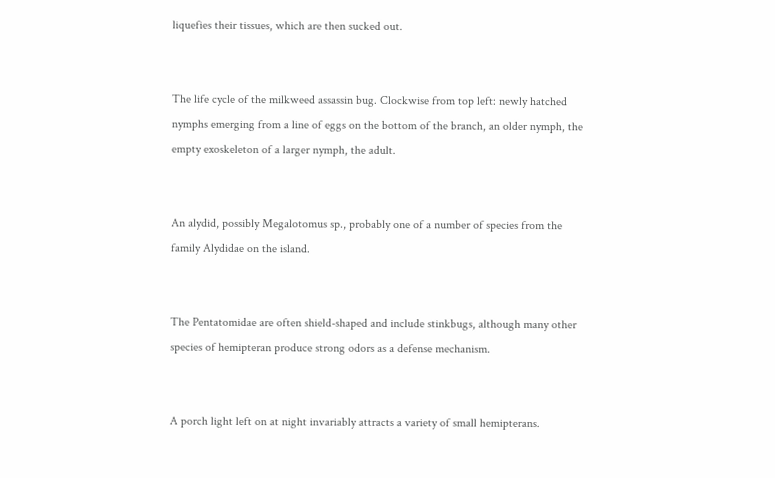liquefies their tissues, which are then sucked out.


The life cycle of the milkweed assassin bug. Clockwise from top left: newly hatched nymphs emerging from a line of eggs on the bottom of the branch, an older nymph, the empty exoskeleton of a larger nymph, the adult.


An alydid, possibly Megalotomus sp., probably one of a number of species from the family Alydidae on the island.


The Pentatomidae are often shield-shaped and include stinkbugs, although many other species of hemipteran produce strong odors as a defense mechanism.


A porch light left on at night invariably attracts a variety of small hemipterans.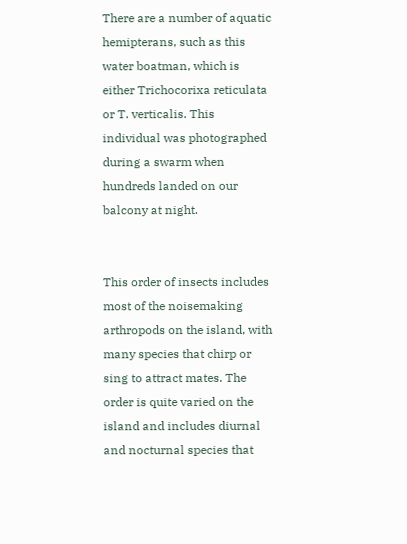There are a number of aquatic hemipterans, such as this water boatman, which is either Trichocorixa reticulata or T. verticalis. This individual was photographed during a swarm when hundreds landed on our balcony at night.


This order of insects includes most of the noisemaking arthropods on the island, with many species that chirp or sing to attract mates. The order is quite varied on the island and includes diurnal and nocturnal species that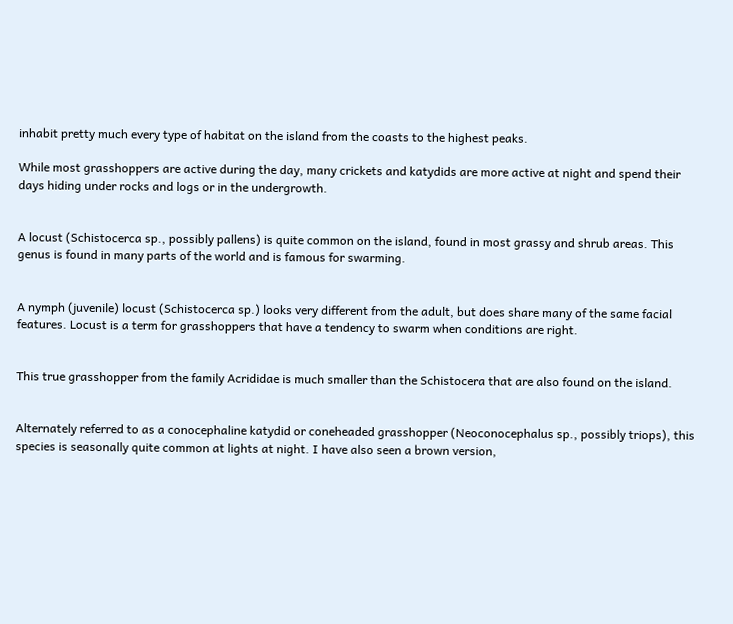inhabit pretty much every type of habitat on the island from the coasts to the highest peaks.

While most grasshoppers are active during the day, many crickets and katydids are more active at night and spend their days hiding under rocks and logs or in the undergrowth.


A locust (Schistocerca sp., possibly pallens) is quite common on the island, found in most grassy and shrub areas. This genus is found in many parts of the world and is famous for swarming.


A nymph (juvenile) locust (Schistocerca sp.) looks very different from the adult, but does share many of the same facial features. Locust is a term for grasshoppers that have a tendency to swarm when conditions are right.


This true grasshopper from the family Acrididae is much smaller than the Schistocera that are also found on the island.


Alternately referred to as a conocephaline katydid or coneheaded grasshopper (Neoconocephalus sp., possibly triops), this species is seasonally quite common at lights at night. I have also seen a brown version,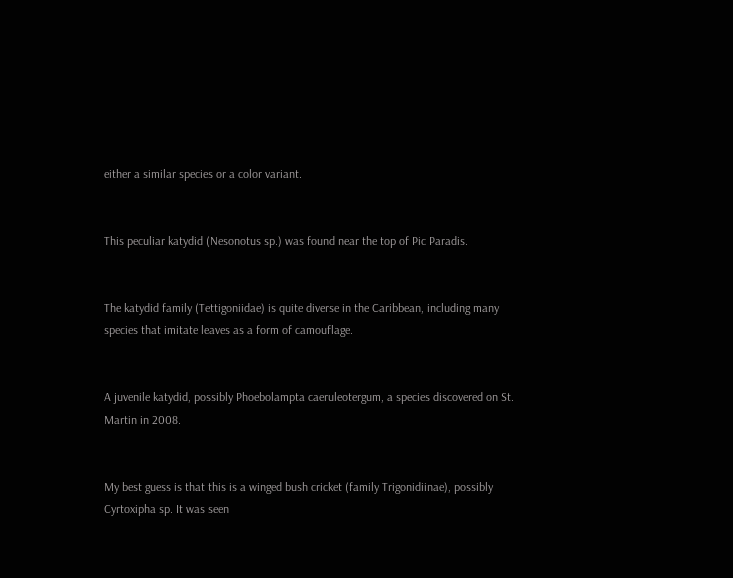either a similar species or a color variant.


This peculiar katydid (Nesonotus sp.) was found near the top of Pic Paradis.


The katydid family (Tettigoniidae) is quite diverse in the Caribbean, including many species that imitate leaves as a form of camouflage.


A juvenile katydid, possibly Phoebolampta caeruleotergum, a species discovered on St. Martin in 2008.


My best guess is that this is a winged bush cricket (family Trigonidiinae), possibly Cyrtoxipha sp. It was seen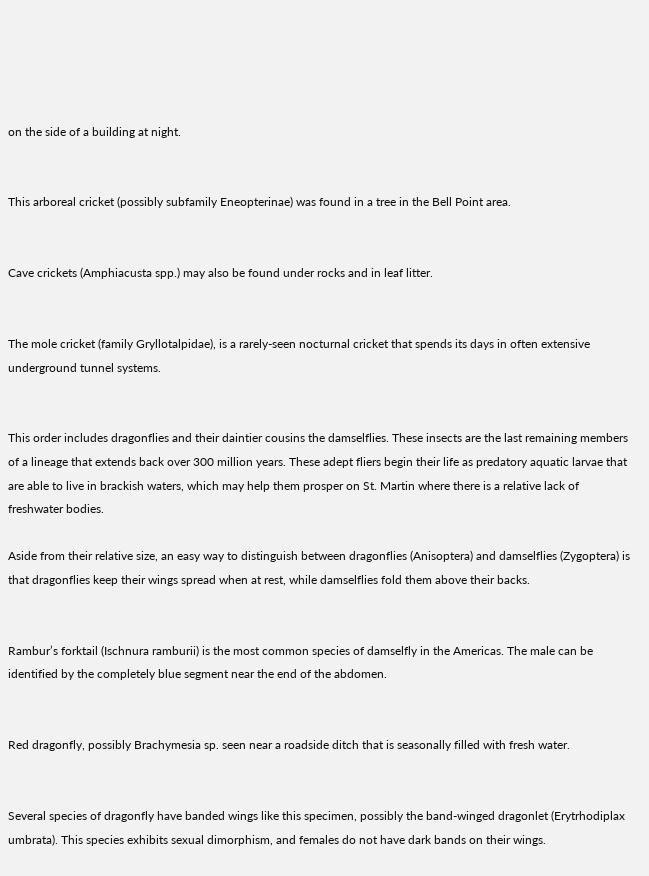on the side of a building at night.


This arboreal cricket (possibly subfamily Eneopterinae) was found in a tree in the Bell Point area.


Cave crickets (Amphiacusta spp.) may also be found under rocks and in leaf litter.


The mole cricket (family Gryllotalpidae), is a rarely-seen nocturnal cricket that spends its days in often extensive underground tunnel systems.


This order includes dragonflies and their daintier cousins the damselflies. These insects are the last remaining members of a lineage that extends back over 300 million years. These adept fliers begin their life as predatory aquatic larvae that are able to live in brackish waters, which may help them prosper on St. Martin where there is a relative lack of freshwater bodies.

Aside from their relative size, an easy way to distinguish between dragonflies (Anisoptera) and damselflies (Zygoptera) is that dragonflies keep their wings spread when at rest, while damselflies fold them above their backs.


Rambur’s forktail (Ischnura ramburii) is the most common species of damselfly in the Americas. The male can be identified by the completely blue segment near the end of the abdomen.


Red dragonfly, possibly Brachymesia sp. seen near a roadside ditch that is seasonally filled with fresh water.


Several species of dragonfly have banded wings like this specimen, possibly the band-winged dragonlet (Erytrhodiplax umbrata). This species exhibits sexual dimorphism, and females do not have dark bands on their wings.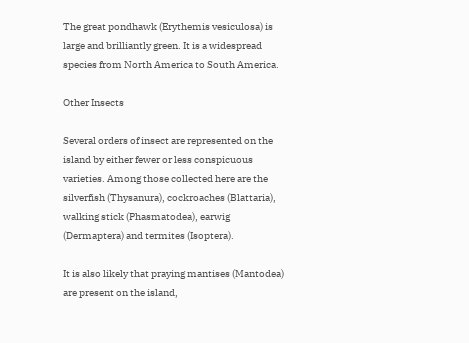The great pondhawk (Erythemis vesiculosa) is large and brilliantly green. It is a widespread species from North America to South America.

Other Insects

Several orders of insect are represented on the island by either fewer or less conspicuous varieties. Among those collected here are the silverfish (Thysanura), cockroaches (Blattaria), walking stick (Phasmatodea), earwig (Dermaptera) and termites (Isoptera).

It is also likely that praying mantises (Mantodea) are present on the island,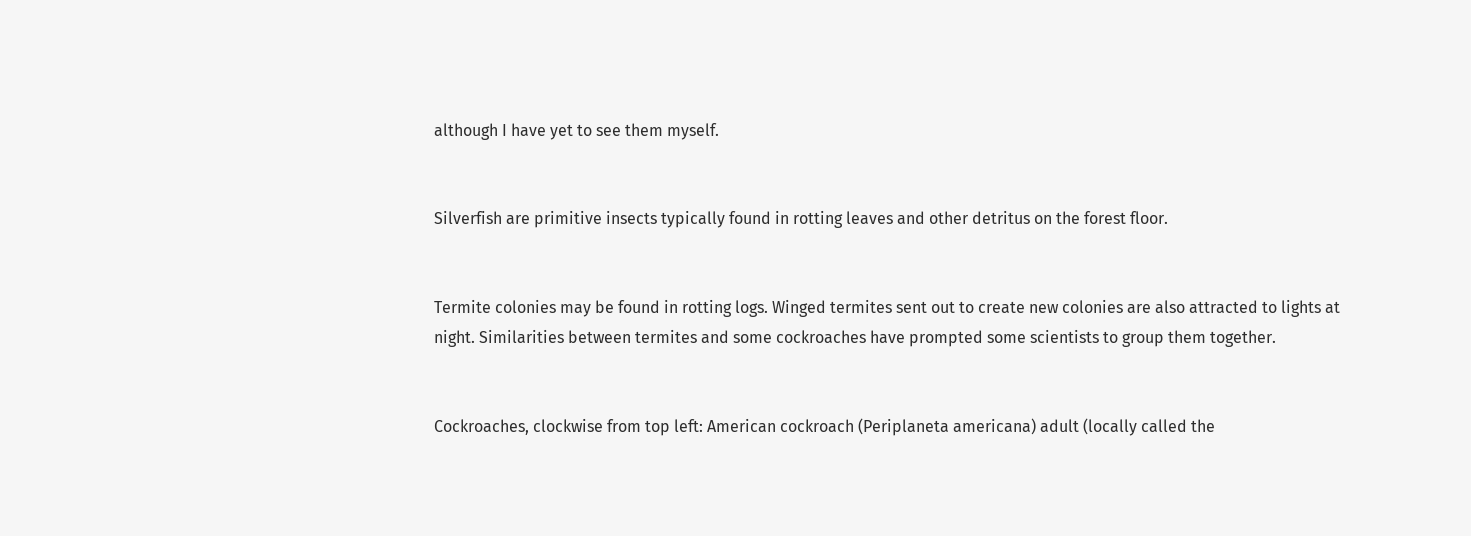although I have yet to see them myself.


Silverfish are primitive insects typically found in rotting leaves and other detritus on the forest floor.


Termite colonies may be found in rotting logs. Winged termites sent out to create new colonies are also attracted to lights at night. Similarities between termites and some cockroaches have prompted some scientists to group them together.


Cockroaches, clockwise from top left: American cockroach (Periplaneta americana) adult (locally called the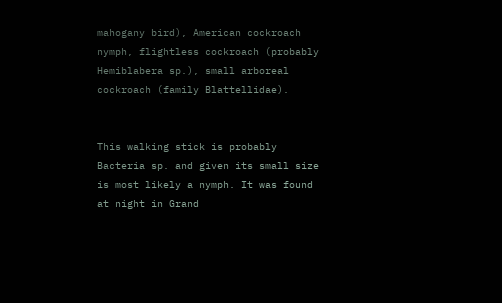mahogany bird), American cockroach nymph, flightless cockroach (probably Hemiblabera sp.), small arboreal cockroach (family Blattellidae).


This walking stick is probably Bacteria sp. and given its small size is most likely a nymph. It was found at night in Grand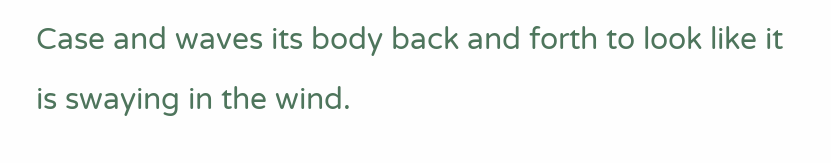Case and waves its body back and forth to look like it is swaying in the wind.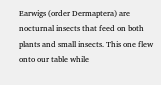Earwigs (order Dermaptera) are nocturnal insects that feed on both plants and small insects. This one flew onto our table while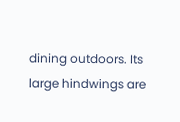dining outdoors. Its large hindwings are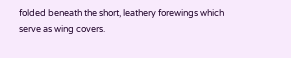folded beneath the short, leathery forewings which serve as wing covers.